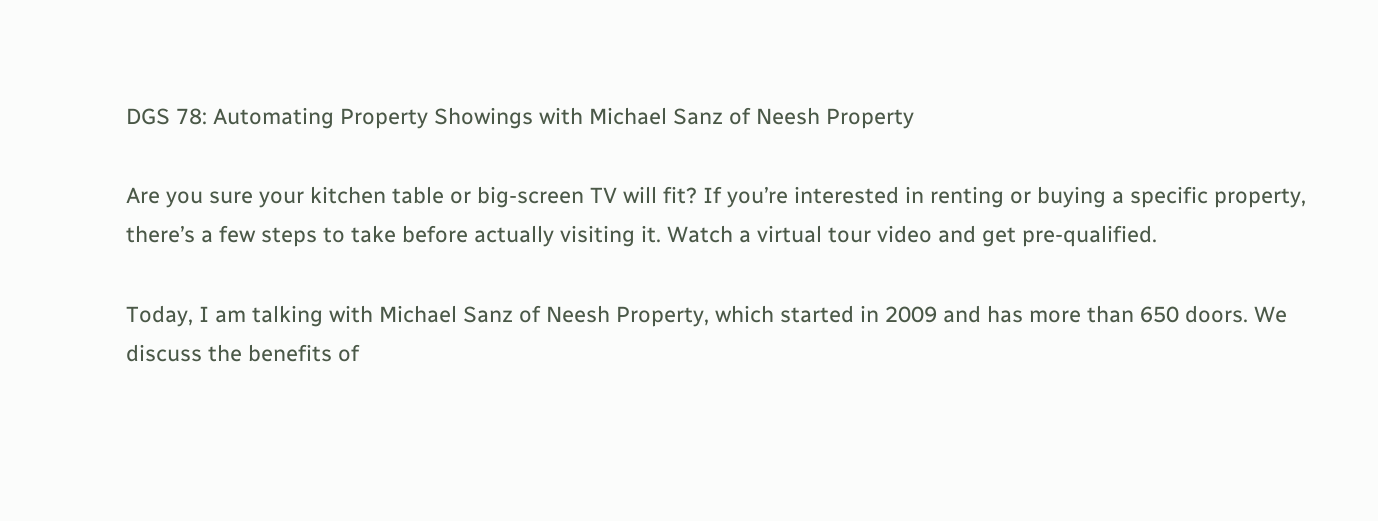DGS 78: Automating Property Showings with Michael Sanz of Neesh Property

Are you sure your kitchen table or big-screen TV will fit? If you’re interested in renting or buying a specific property, there’s a few steps to take before actually visiting it. Watch a virtual tour video and get pre-qualified.

Today, I am talking with Michael Sanz of Neesh Property, which started in 2009 and has more than 650 doors. We discuss the benefits of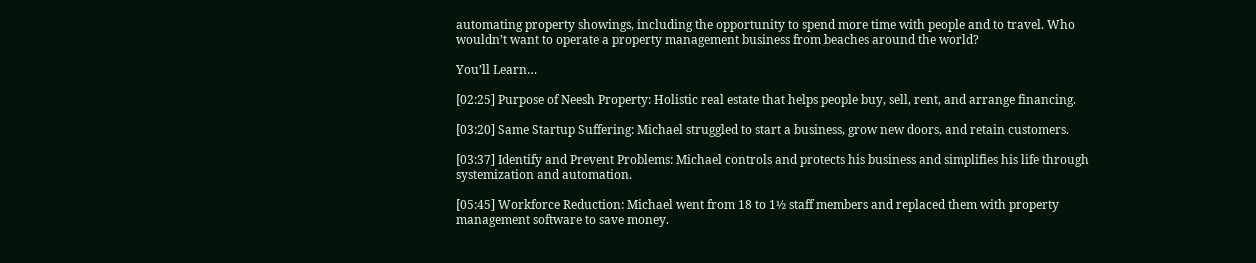automating property showings, including the opportunity to spend more time with people and to travel. Who wouldn’t want to operate a property management business from beaches around the world?

You’ll Learn…

[02:25] Purpose of Neesh Property: Holistic real estate that helps people buy, sell, rent, and arrange financing.

[03:20] Same Startup Suffering: Michael struggled to start a business, grow new doors, and retain customers.

[03:37] Identify and Prevent Problems: Michael controls and protects his business and simplifies his life through systemization and automation.

[05:45] Workforce Reduction: Michael went from 18 to 1½ staff members and replaced them with property management software to save money.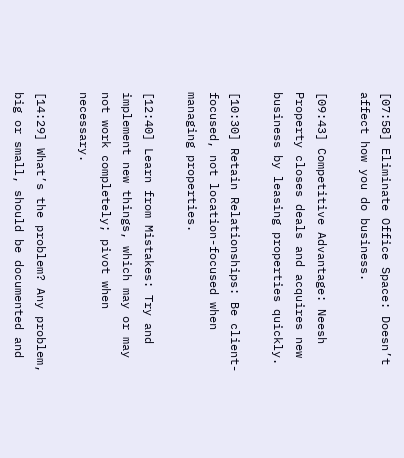[07:58] Eliminate Office Space: Doesn’t affect how you do business.

[09:43] Competitive Advantage: Neesh Property closes deals and acquires new business by leasing properties quickly.

[10:30] Retain Relationships: Be client-focused, not location-focused when managing properties.

[12:40] Learn from Mistakes: Try and implement new things, which may or may not work completely; pivot when necessary.

[14:29] What’s the problem? Any problem, big or small, should be documented and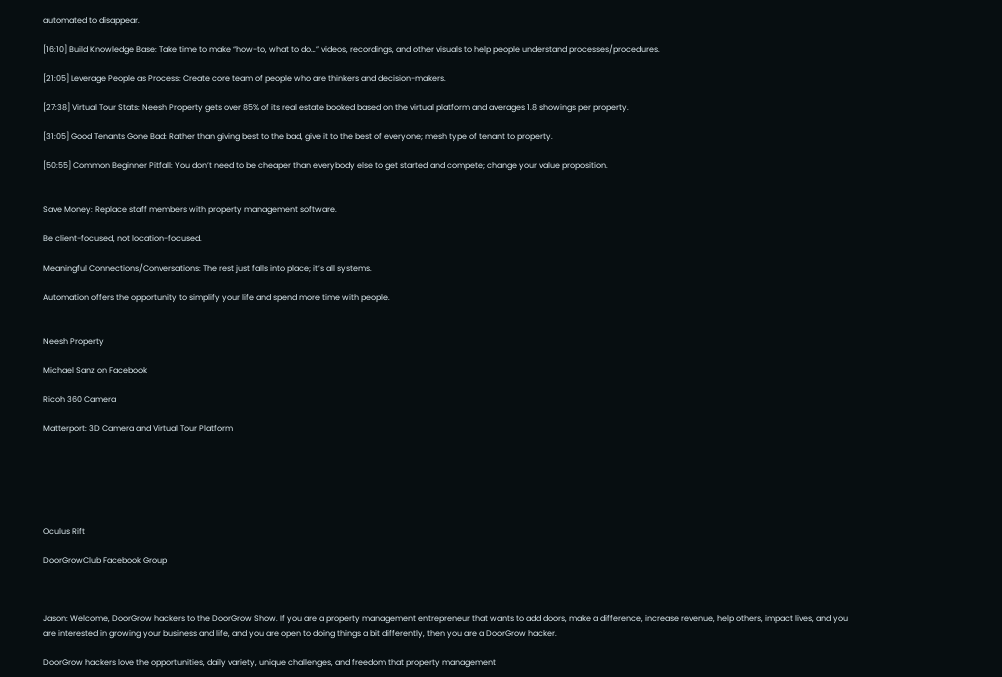automated to disappear.

[16:10] Build Knowledge Base: Take time to make “how-to, what to do…” videos, recordings, and other visuals to help people understand processes/procedures.

[21:05] Leverage People as Process: Create core team of people who are thinkers and decision-makers.

[27:38] Virtual Tour Stats: Neesh Property gets over 85% of its real estate booked based on the virtual platform and averages 1.8 showings per property.

[31:05] Good Tenants Gone Bad: Rather than giving best to the bad, give it to the best of everyone; mesh type of tenant to property.

[50:55] Common Beginner Pitfall: You don’t need to be cheaper than everybody else to get started and compete; change your value proposition.


Save Money: Replace staff members with property management software.

Be client-focused, not location-focused.

Meaningful Connections/Conversations: The rest just falls into place; it’s all systems.

Automation offers the opportunity to simplify your life and spend more time with people.


Neesh Property

Michael Sanz on Facebook

Ricoh 360 Camera

Matterport: 3D Camera and Virtual Tour Platform






Oculus Rift

DoorGrowClub Facebook Group



Jason: Welcome, DoorGrow hackers to the DoorGrow Show. If you are a property management entrepreneur that wants to add doors, make a difference, increase revenue, help others, impact lives, and you are interested in growing your business and life, and you are open to doing things a bit differently, then you are a DoorGrow hacker.

DoorGrow hackers love the opportunities, daily variety, unique challenges, and freedom that property management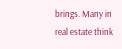brings. Many in real estate think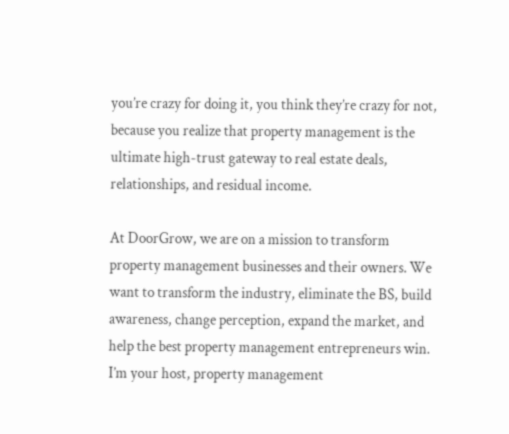you’re crazy for doing it, you think they’re crazy for not, because you realize that property management is the ultimate high-trust gateway to real estate deals, relationships, and residual income.

At DoorGrow, we are on a mission to transform property management businesses and their owners. We want to transform the industry, eliminate the BS, build awareness, change perception, expand the market, and help the best property management entrepreneurs win. I’m your host, property management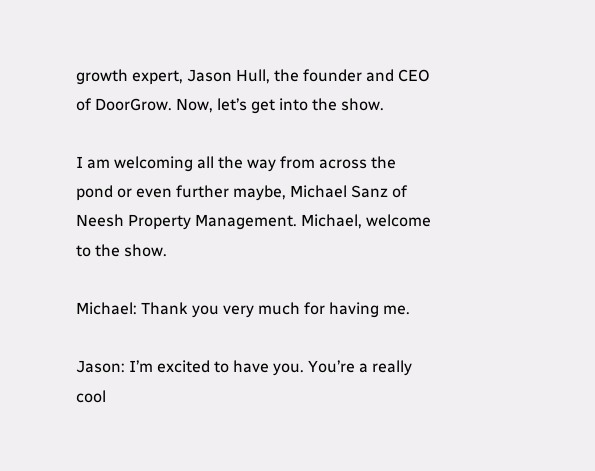growth expert, Jason Hull, the founder and CEO of DoorGrow. Now, let’s get into the show.

I am welcoming all the way from across the pond or even further maybe, Michael Sanz of Neesh Property Management. Michael, welcome to the show.

Michael: Thank you very much for having me.

Jason: I’m excited to have you. You’re a really cool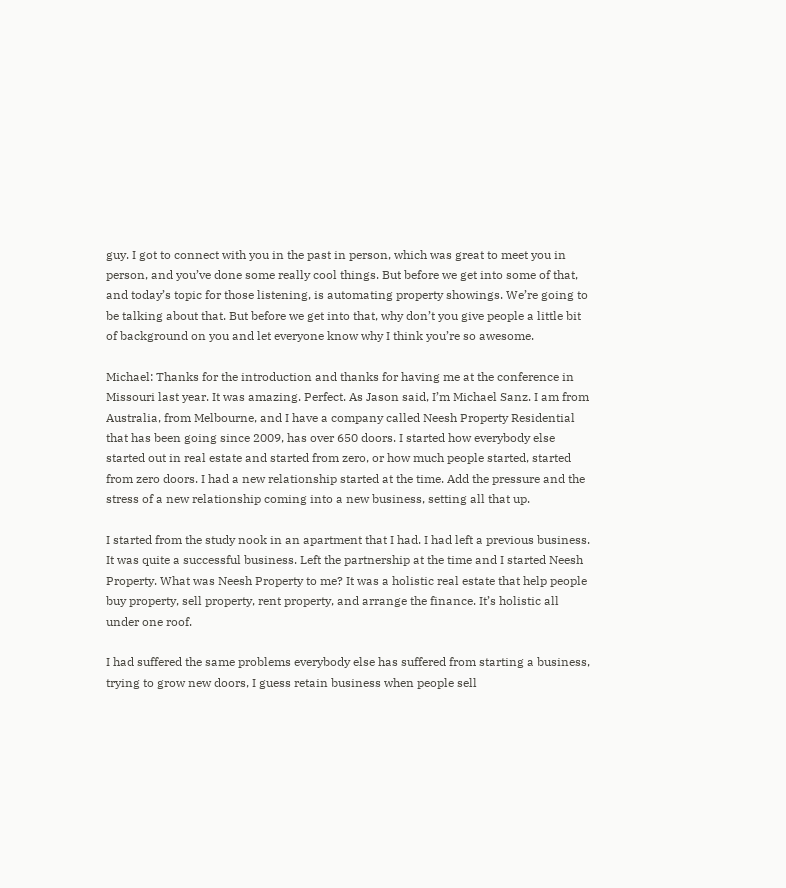guy. I got to connect with you in the past in person, which was great to meet you in person, and you’ve done some really cool things. But before we get into some of that, and today’s topic for those listening, is automating property showings. We’re going to be talking about that. But before we get into that, why don’t you give people a little bit of background on you and let everyone know why I think you’re so awesome.

Michael: Thanks for the introduction and thanks for having me at the conference in Missouri last year. It was amazing. Perfect. As Jason said, I’m Michael Sanz. I am from Australia, from Melbourne, and I have a company called Neesh Property Residential that has been going since 2009, has over 650 doors. I started how everybody else started out in real estate and started from zero, or how much people started, started from zero doors. I had a new relationship started at the time. Add the pressure and the stress of a new relationship coming into a new business, setting all that up.

I started from the study nook in an apartment that I had. I had left a previous business. It was quite a successful business. Left the partnership at the time and I started Neesh Property. What was Neesh Property to me? It was a holistic real estate that help people buy property, sell property, rent property, and arrange the finance. It’s holistic all under one roof.

I had suffered the same problems everybody else has suffered from starting a business, trying to grow new doors, I guess retain business when people sell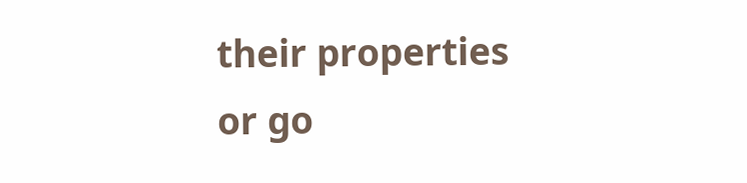their properties or go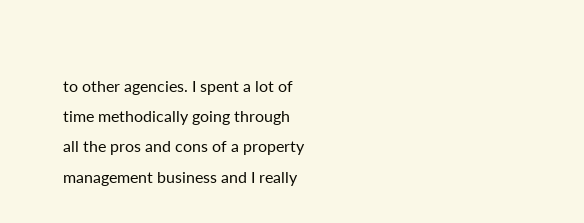to other agencies. I spent a lot of time methodically going through all the pros and cons of a property management business and I really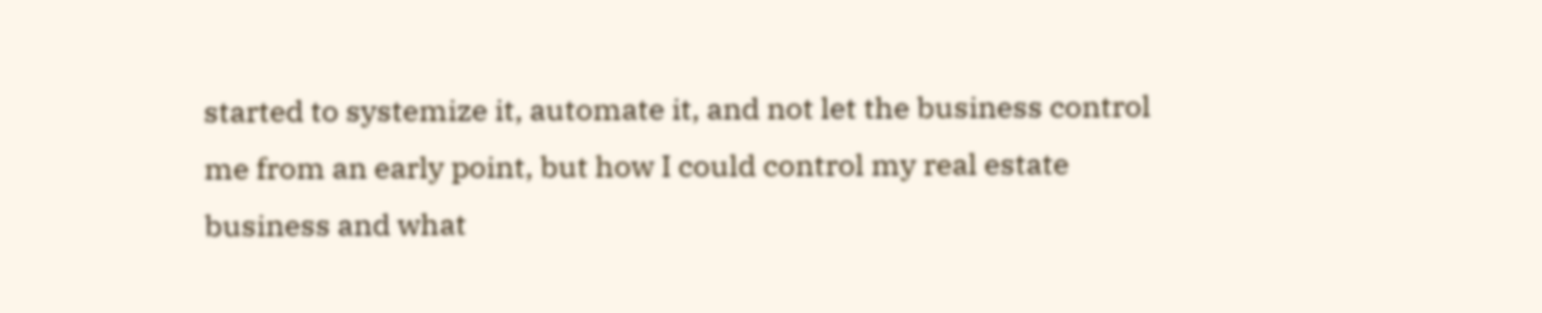started to systemize it, automate it, and not let the business control me from an early point, but how I could control my real estate business and what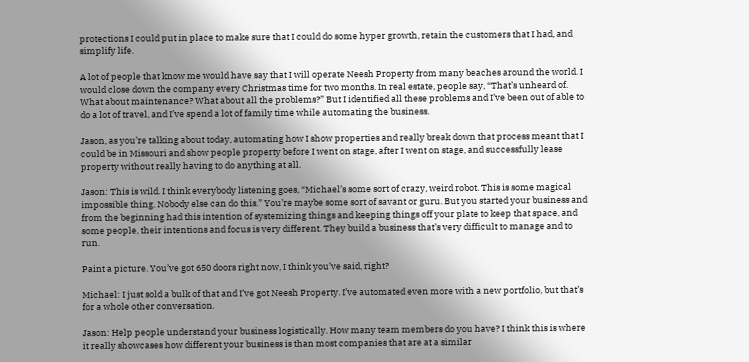protections I could put in place to make sure that I could do some hyper growth, retain the customers that I had, and simplify life.

A lot of people that know me would have say that I will operate Neesh Property from many beaches around the world. I would close down the company every Christmas time for two months. In real estate, people say, “That’s unheard of. What about maintenance? What about all the problems?” But I identified all these problems and I’ve been out of able to do a lot of travel, and I’ve spend a lot of family time while automating the business.

Jason, as you’re talking about today, automating how I show properties and really break down that process meant that I could be in Missouri and show people property before I went on stage, after I went on stage, and successfully lease property without really having to do anything at all.

Jason: This is wild. I think everybody listening goes, “Michael’s some sort of crazy, weird robot. This is some magical impossible thing. Nobody else can do this.” You’re maybe some sort of savant or guru. But you started your business and from the beginning had this intention of systemizing things and keeping things off your plate to keep that space, and some people, their intentions and focus is very different. They build a business that’s very difficult to manage and to run.

Paint a picture. You’ve got 650 doors right now, I think you’ve said, right?

Michael: I just sold a bulk of that and I’ve got Neesh Property. I’ve automated even more with a new portfolio, but that’s for a whole other conversation.

Jason: Help people understand your business logistically. How many team members do you have? I think this is where it really showcases how different your business is than most companies that are at a similar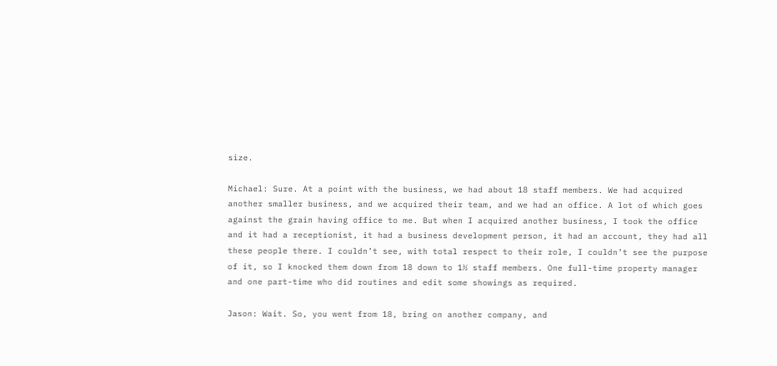size.

Michael: Sure. At a point with the business, we had about 18 staff members. We had acquired another smaller business, and we acquired their team, and we had an office. A lot of which goes against the grain having office to me. But when I acquired another business, I took the office and it had a receptionist, it had a business development person, it had an account, they had all these people there. I couldn’t see, with total respect to their role, I couldn’t see the purpose of it, so I knocked them down from 18 down to 1½ staff members. One full-time property manager and one part-time who did routines and edit some showings as required.

Jason: Wait. So, you went from 18, bring on another company, and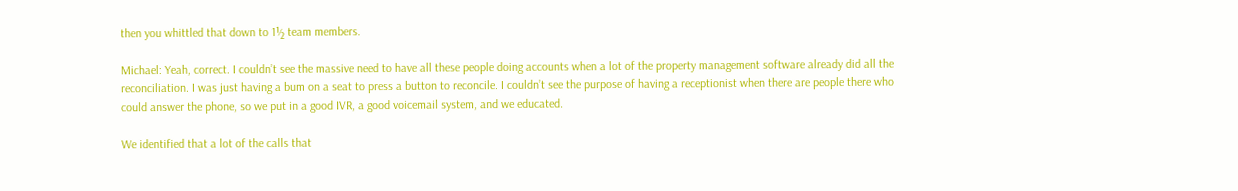then you whittled that down to 1½ team members.

Michael: Yeah, correct. I couldn’t see the massive need to have all these people doing accounts when a lot of the property management software already did all the reconciliation. I was just having a bum on a seat to press a button to reconcile. I couldn’t see the purpose of having a receptionist when there are people there who could answer the phone, so we put in a good IVR, a good voicemail system, and we educated.

We identified that a lot of the calls that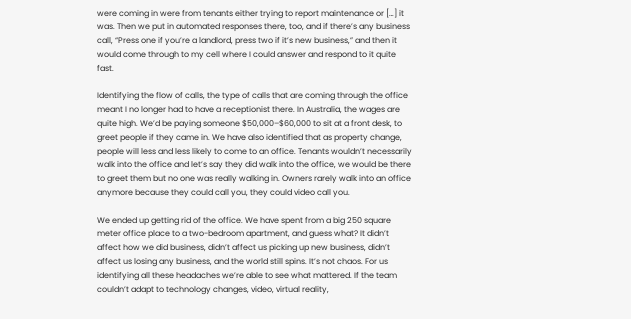were coming in were from tenants either trying to report maintenance or […] it was. Then we put in automated responses there, too, and if there’s any business call, “Press one if you’re a landlord, press two if it’s new business,” and then it would come through to my cell where I could answer and respond to it quite fast.

Identifying the flow of calls, the type of calls that are coming through the office meant I no longer had to have a receptionist there. In Australia, the wages are quite high. We’d be paying someone $50,000–$60,000 to sit at a front desk, to greet people if they came in. We have also identified that as property change, people will less and less likely to come to an office. Tenants wouldn’t necessarily walk into the office and let’s say they did walk into the office, we would be there to greet them but no one was really walking in. Owners rarely walk into an office anymore because they could call you, they could video call you.

We ended up getting rid of the office. We have spent from a big 250 square meter office place to a two-bedroom apartment, and guess what? It didn’t affect how we did business, didn’t affect us picking up new business, didn’t affect us losing any business, and the world still spins. It’s not chaos. For us identifying all these headaches we’re able to see what mattered. If the team couldn’t adapt to technology changes, video, virtual reality,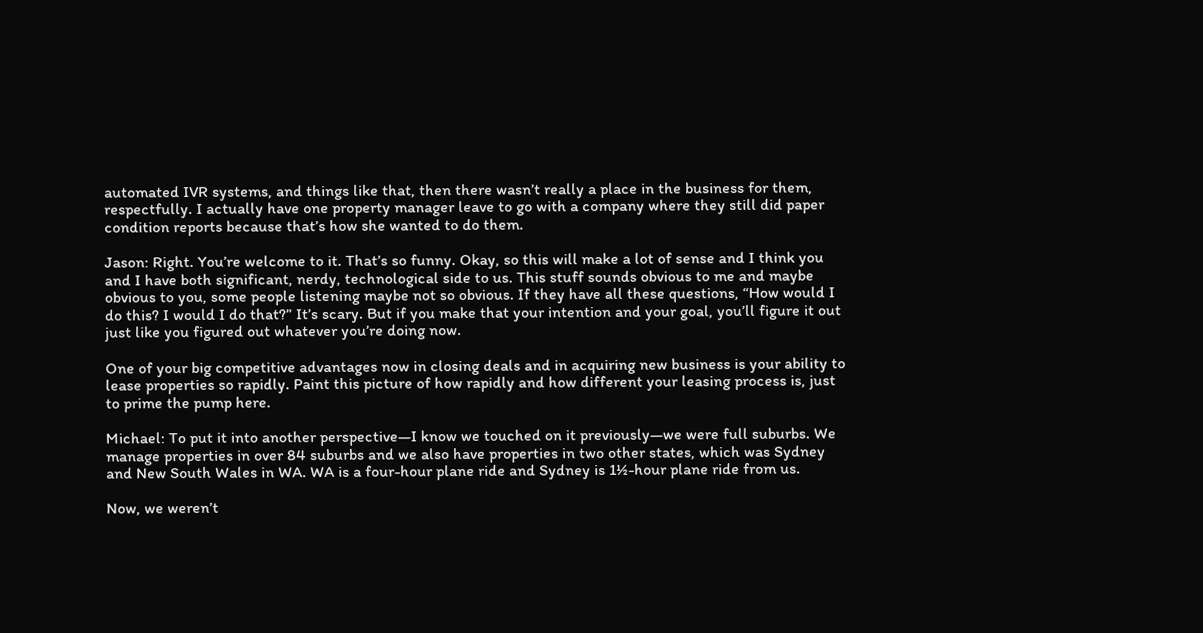automated IVR systems, and things like that, then there wasn’t really a place in the business for them, respectfully. I actually have one property manager leave to go with a company where they still did paper condition reports because that’s how she wanted to do them.

Jason: Right. You’re welcome to it. That’s so funny. Okay, so this will make a lot of sense and I think you and I have both significant, nerdy, technological side to us. This stuff sounds obvious to me and maybe obvious to you, some people listening maybe not so obvious. If they have all these questions, “How would I do this? I would I do that?” It’s scary. But if you make that your intention and your goal, you’ll figure it out just like you figured out whatever you’re doing now.

One of your big competitive advantages now in closing deals and in acquiring new business is your ability to lease properties so rapidly. Paint this picture of how rapidly and how different your leasing process is, just to prime the pump here.

Michael: To put it into another perspective—I know we touched on it previously—we were full suburbs. We manage properties in over 84 suburbs and we also have properties in two other states, which was Sydney and New South Wales in WA. WA is a four-hour plane ride and Sydney is 1½-hour plane ride from us.

Now, we weren’t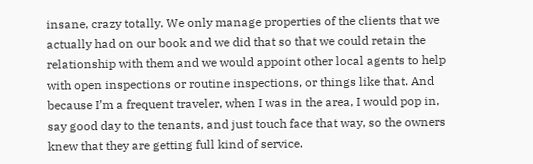insane, crazy totally. We only manage properties of the clients that we actually had on our book and we did that so that we could retain the relationship with them and we would appoint other local agents to help with open inspections or routine inspections, or things like that. And because I’m a frequent traveler, when I was in the area, I would pop in, say good day to the tenants, and just touch face that way, so the owners knew that they are getting full kind of service.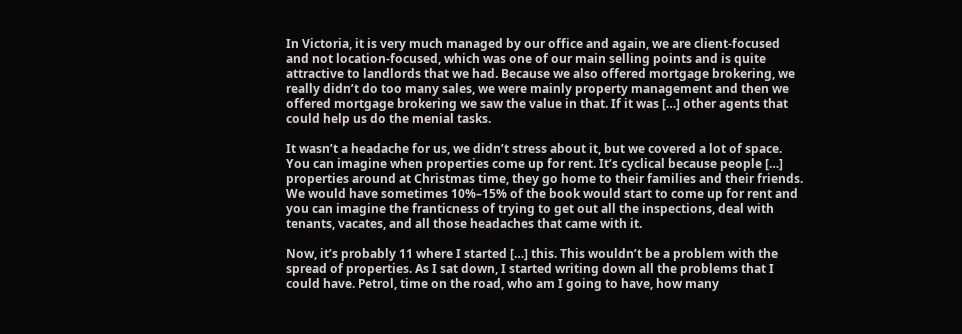In Victoria, it is very much managed by our office and again, we are client-focused and not location-focused, which was one of our main selling points and is quite attractive to landlords that we had. Because we also offered mortgage brokering, we really didn’t do too many sales, we were mainly property management and then we offered mortgage brokering we saw the value in that. If it was […] other agents that could help us do the menial tasks.

It wasn’t a headache for us, we didn’t stress about it, but we covered a lot of space. You can imagine when properties come up for rent. It’s cyclical because people […] properties around at Christmas time, they go home to their families and their friends. We would have sometimes 10%–15% of the book would start to come up for rent and you can imagine the franticness of trying to get out all the inspections, deal with tenants, vacates, and all those headaches that came with it.

Now, it’s probably 11 where I started […] this. This wouldn’t be a problem with the spread of properties. As I sat down, I started writing down all the problems that I could have. Petrol, time on the road, who am I going to have, how many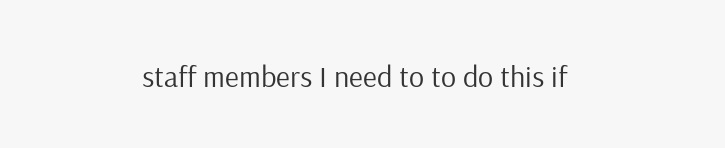staff members I need to to do this if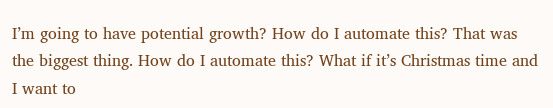I’m going to have potential growth? How do I automate this? That was the biggest thing. How do I automate this? What if it’s Christmas time and I want to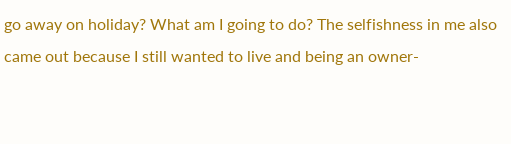go away on holiday? What am I going to do? The selfishness in me also came out because I still wanted to live and being an owner-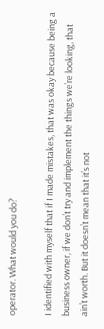operator. What would you do?

I identified with myself that if I made mistakes, that was okay because being a business owner, if we don’t try and implement the things we’re looking, that ain’t worth. But it doesn’t mean that it’s not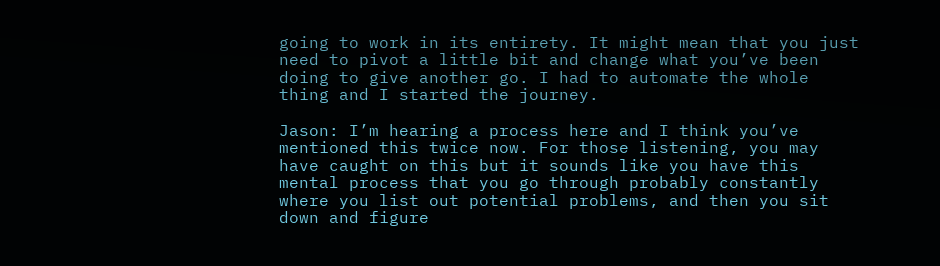going to work in its entirety. It might mean that you just need to pivot a little bit and change what you’ve been doing to give another go. I had to automate the whole thing and I started the journey.

Jason: I’m hearing a process here and I think you’ve mentioned this twice now. For those listening, you may have caught on this but it sounds like you have this mental process that you go through probably constantly where you list out potential problems, and then you sit down and figure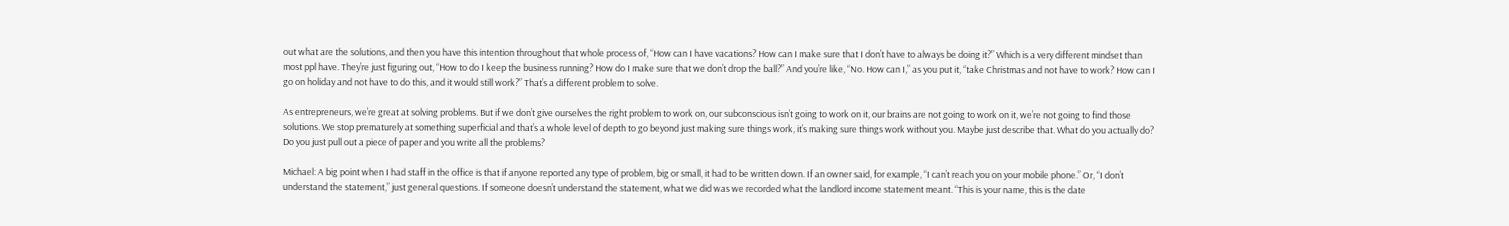out what are the solutions, and then you have this intention throughout that whole process of, “How can I have vacations? How can I make sure that I don’t have to always be doing it?” Which is a very different mindset than most ppl have. They’re just figuring out, “How to do I keep the business running? How do I make sure that we don’t drop the ball?” And you’re like, “No. How can I,” as you put it, “take Christmas and not have to work? How can I go on holiday and not have to do this, and it would still work?” That’s a different problem to solve.

As entrepreneurs, we’re great at solving problems. But if we don’t give ourselves the right problem to work on, our subconscious isn’t going to work on it, our brains are not going to work on it, we’re not going to find those solutions. We stop prematurely at something superficial and that’s a whole level of depth to go beyond just making sure things work, it’s making sure things work without you. Maybe just describe that. What do you actually do? Do you just pull out a piece of paper and you write all the problems?

Michael: A big point when I had staff in the office is that if anyone reported any type of problem, big or small, it had to be written down. If an owner said, for example, “I can’t reach you on your mobile phone.” Or, “I don’t understand the statement,” just general questions. If someone doesn’t understand the statement, what we did was we recorded what the landlord income statement meant. “This is your name, this is the date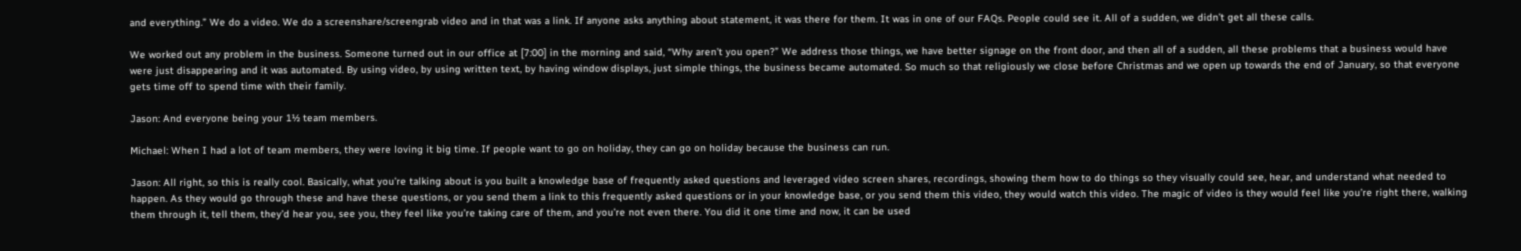and everything.” We do a video. We do a screenshare/screengrab video and in that was a link. If anyone asks anything about statement, it was there for them. It was in one of our FAQs. People could see it. All of a sudden, we didn’t get all these calls.

We worked out any problem in the business. Someone turned out in our office at [7:00] in the morning and said, “Why aren’t you open?” We address those things, we have better signage on the front door, and then all of a sudden, all these problems that a business would have were just disappearing and it was automated. By using video, by using written text, by having window displays, just simple things, the business became automated. So much so that religiously we close before Christmas and we open up towards the end of January, so that everyone gets time off to spend time with their family.

Jason: And everyone being your 1½ team members.

Michael: When I had a lot of team members, they were loving it big time. If people want to go on holiday, they can go on holiday because the business can run.

Jason: All right, so this is really cool. Basically, what you’re talking about is you built a knowledge base of frequently asked questions and leveraged video screen shares, recordings, showing them how to do things so they visually could see, hear, and understand what needed to happen. As they would go through these and have these questions, or you send them a link to this frequently asked questions or in your knowledge base, or you send them this video, they would watch this video. The magic of video is they would feel like you’re right there, walking them through it, tell them, they’d hear you, see you, they feel like you’re taking care of them, and you’re not even there. You did it one time and now, it can be used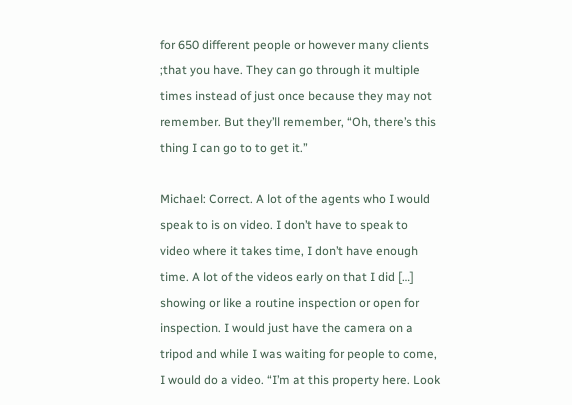for 650 different people or however many clients ;that you have. They can go through it multiple times instead of just once because they may not remember. But they’ll remember, “Oh, there’s this thing I can go to to get it.”

Michael: Correct. A lot of the agents who I would speak to is on video. I don’t have to speak to video where it takes time, I don’t have enough time. A lot of the videos early on that I did […] showing or like a routine inspection or open for inspection. I would just have the camera on a tripod and while I was waiting for people to come, I would do a video. “I’m at this property here. Look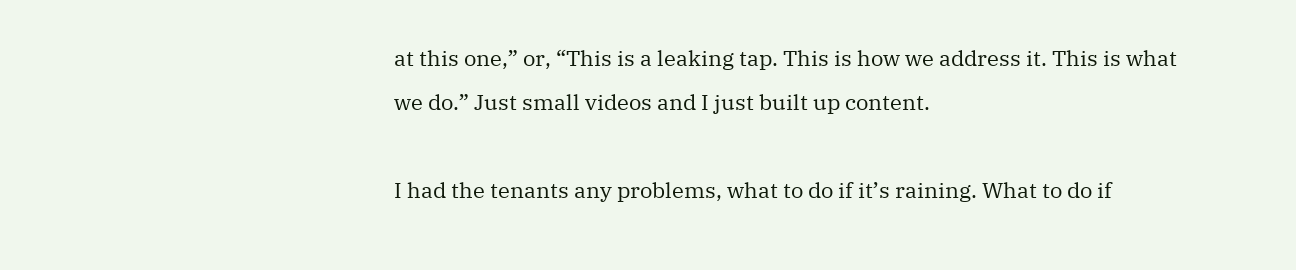at this one,” or, “This is a leaking tap. This is how we address it. This is what we do.” Just small videos and I just built up content.

I had the tenants any problems, what to do if it’s raining. What to do if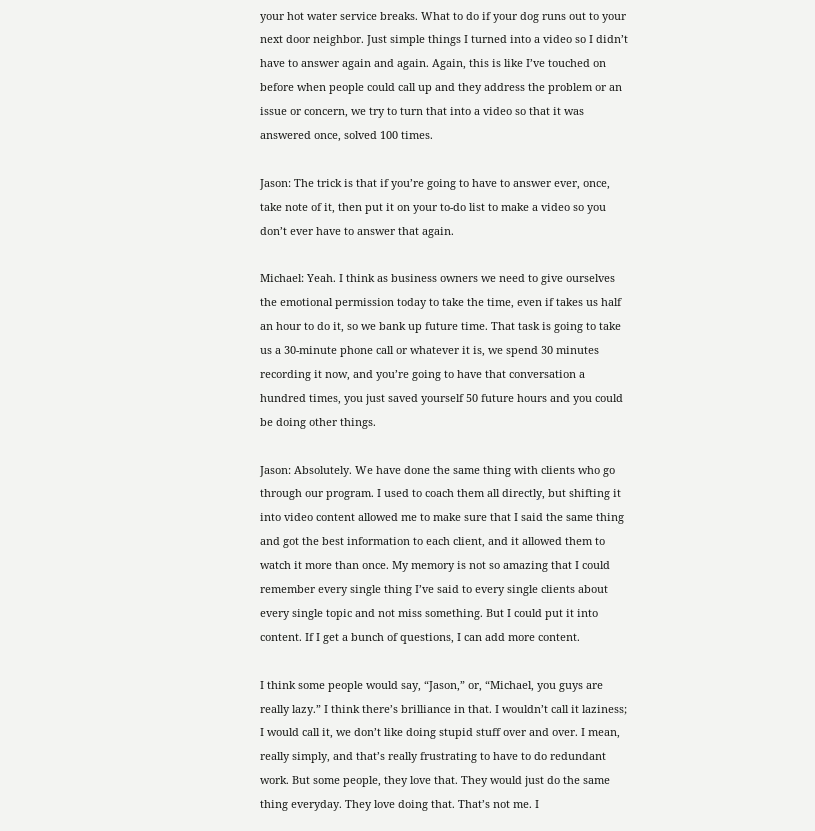your hot water service breaks. What to do if your dog runs out to your next door neighbor. Just simple things I turned into a video so I didn’t have to answer again and again. Again, this is like I’ve touched on before when people could call up and they address the problem or an issue or concern, we try to turn that into a video so that it was answered once, solved 100 times.

Jason: The trick is that if you’re going to have to answer ever, once, take note of it, then put it on your to-do list to make a video so you don’t ever have to answer that again.

Michael: Yeah. I think as business owners we need to give ourselves the emotional permission today to take the time, even if takes us half an hour to do it, so we bank up future time. That task is going to take us a 30-minute phone call or whatever it is, we spend 30 minutes recording it now, and you’re going to have that conversation a hundred times, you just saved yourself 50 future hours and you could be doing other things.

Jason: Absolutely. We have done the same thing with clients who go through our program. I used to coach them all directly, but shifting it into video content allowed me to make sure that I said the same thing and got the best information to each client, and it allowed them to watch it more than once. My memory is not so amazing that I could remember every single thing I’ve said to every single clients about every single topic and not miss something. But I could put it into content. If I get a bunch of questions, I can add more content.

I think some people would say, “Jason,” or, “Michael, you guys are really lazy.” I think there’s brilliance in that. I wouldn’t call it laziness; I would call it, we don’t like doing stupid stuff over and over. I mean, really simply, and that’s really frustrating to have to do redundant work. But some people, they love that. They would just do the same thing everyday. They love doing that. That’s not me. I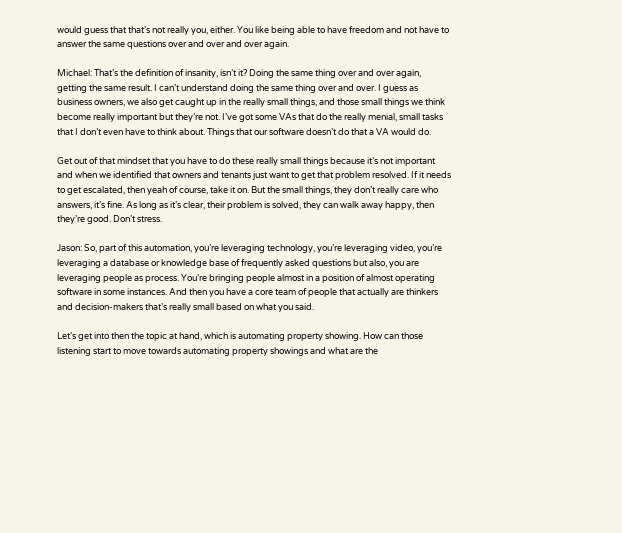would guess that that’s not really you, either. You like being able to have freedom and not have to answer the same questions over and over and over again.

Michael: That’s the definition of insanity, isn’t it? Doing the same thing over and over again, getting the same result. I can’t understand doing the same thing over and over. I guess as business owners, we also get caught up in the really small things, and those small things we think become really important but they’re not. I’ve got some VAs that do the really menial, small tasks that I don’t even have to think about. Things that our software doesn’t do that a VA would do.

Get out of that mindset that you have to do these really small things because it’s not important and when we identified that owners and tenants just want to get that problem resolved. If it needs to get escalated, then yeah of course, take it on. But the small things, they don’t really care who answers, it’s fine. As long as it’s clear, their problem is solved, they can walk away happy, then they’re good. Don’t stress.

Jason: So, part of this automation, you’re leveraging technology, you’re leveraging video, you’re leveraging a database or knowledge base of frequently asked questions but also, you are leveraging people as process. You’re bringing people almost in a position of almost operating software in some instances. And then you have a core team of people that actually are thinkers and decision-makers that’s really small based on what you said.

Let’s get into then the topic at hand, which is automating property showing. How can those listening start to move towards automating property showings and what are the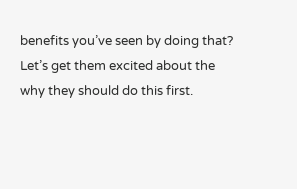benefits you’ve seen by doing that? Let’s get them excited about the why they should do this first.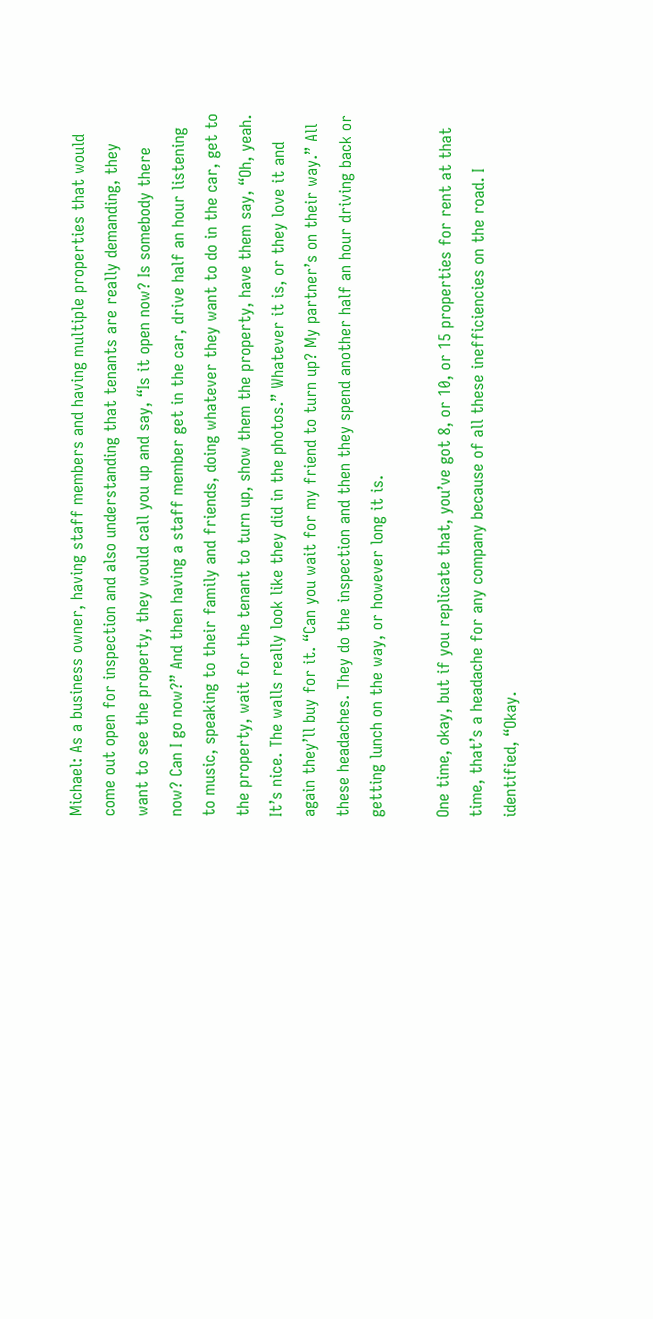Michael: As a business owner, having staff members and having multiple properties that would come out open for inspection and also understanding that tenants are really demanding, they want to see the property, they would call you up and say, “Is it open now? Is somebody there now? Can I go now?” And then having a staff member get in the car, drive half an hour listening to music, speaking to their family and friends, doing whatever they want to do in the car, get to the property, wait for the tenant to turn up, show them the property, have them say, “Oh, yeah. It’s nice. The walls really look like they did in the photos.” Whatever it is, or they love it and again they’ll buy for it. “Can you wait for my friend to turn up? My partner’s on their way.” All these headaches. They do the inspection and then they spend another half an hour driving back or getting lunch on the way, or however long it is.

One time, okay, but if you replicate that, you’ve got 8, or 10, or 15 properties for rent at that time, that’s a headache for any company because of all these inefficiencies on the road. I identified, “Okay.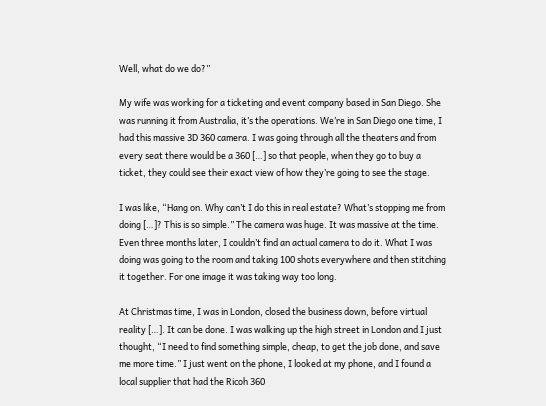Well, what do we do?”

My wife was working for a ticketing and event company based in San Diego. She was running it from Australia, it’s the operations. We’re in San Diego one time, I had this massive 3D 360 camera. I was going through all the theaters and from every seat there would be a 360 […] so that people, when they go to buy a ticket, they could see their exact view of how they’re going to see the stage.

I was like, “Hang on. Why can’t I do this in real estate? What’s stopping me from doing […]? This is so simple.” The camera was huge. It was massive at the time. Even three months later, I couldn’t find an actual camera to do it. What I was doing was going to the room and taking 100 shots everywhere and then stitching it together. For one image it was taking way too long.

At Christmas time, I was in London, closed the business down, before virtual reality […]. It can be done. I was walking up the high street in London and I just thought, “I need to find something simple, cheap, to get the job done, and save me more time.” I just went on the phone, I looked at my phone, and I found a local supplier that had the Ricoh 360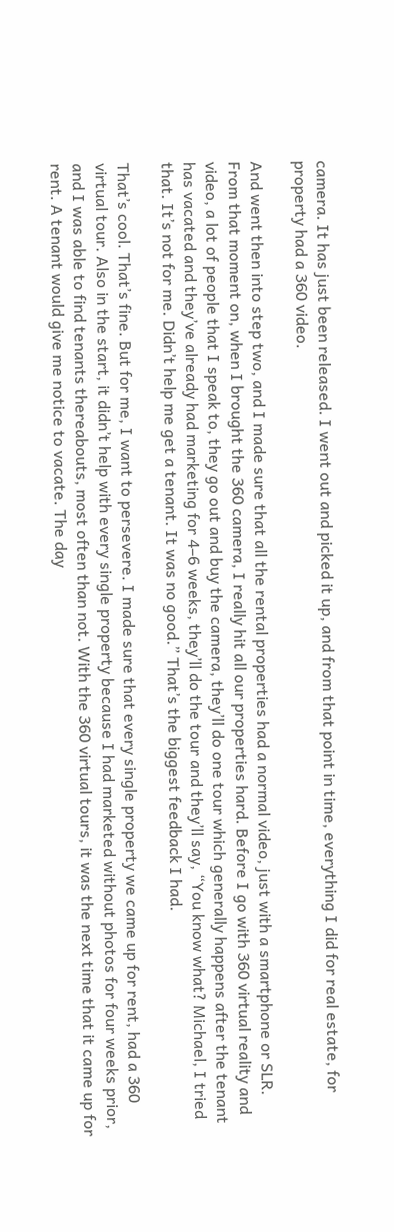camera. It has just been released. I went out and picked it up, and from that point in time, everything I did for real estate, for property had a 360 video.

And went then into step two, and I made sure that all the rental properties had a normal video, just with a smartphone or SLR. From that moment on, when I brought the 360 camera, I really hit all our properties hard. Before I go with 360 virtual reality and video, a lot of people that I speak to, they go out and buy the camera, they’ll do one tour which generally happens after the tenant has vacated and they’ve already had marketing for 4–6 weeks, they’ll do the tour and they’ll say, “You know what? Michael, I tried that. It’s not for me. Didn’t help me get a tenant. It was no good.” That’s the biggest feedback I had.

That’s cool. That’s fine. But for me, I want to persevere. I made sure that every single property we came up for rent, had a 360 virtual tour. Also in the start, it didn’t help with every single property because I had marketed without photos for four weeks prior, and I was able to find tenants thereabouts, most often than not. With the 360 virtual tours, it was the next time that it came up for rent. A tenant would give me notice to vacate. The day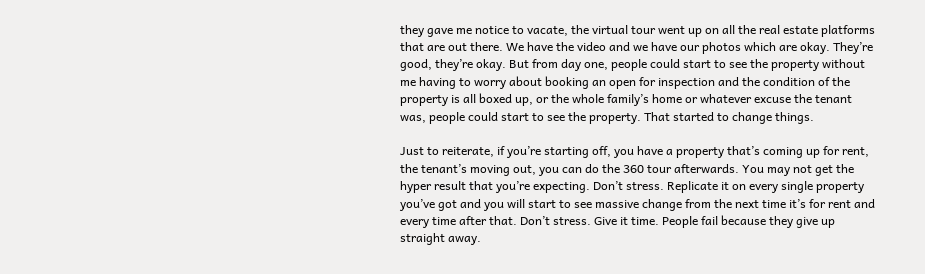they gave me notice to vacate, the virtual tour went up on all the real estate platforms that are out there. We have the video and we have our photos which are okay. They’re good, they’re okay. But from day one, people could start to see the property without me having to worry about booking an open for inspection and the condition of the property is all boxed up, or the whole family’s home or whatever excuse the tenant was, people could start to see the property. That started to change things.

Just to reiterate, if you’re starting off, you have a property that’s coming up for rent, the tenant’s moving out, you can do the 360 tour afterwards. You may not get the hyper result that you’re expecting. Don’t stress. Replicate it on every single property you’ve got and you will start to see massive change from the next time it’s for rent and every time after that. Don’t stress. Give it time. People fail because they give up straight away.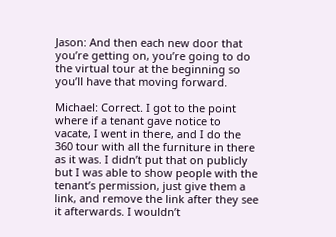Jason: And then each new door that you’re getting on, you’re going to do the virtual tour at the beginning so you’ll have that moving forward.

Michael: Correct. I got to the point where if a tenant gave notice to vacate, I went in there, and I do the 360 tour with all the furniture in there as it was. I didn’t put that on publicly but I was able to show people with the tenant’s permission, just give them a link, and remove the link after they see it afterwards. I wouldn’t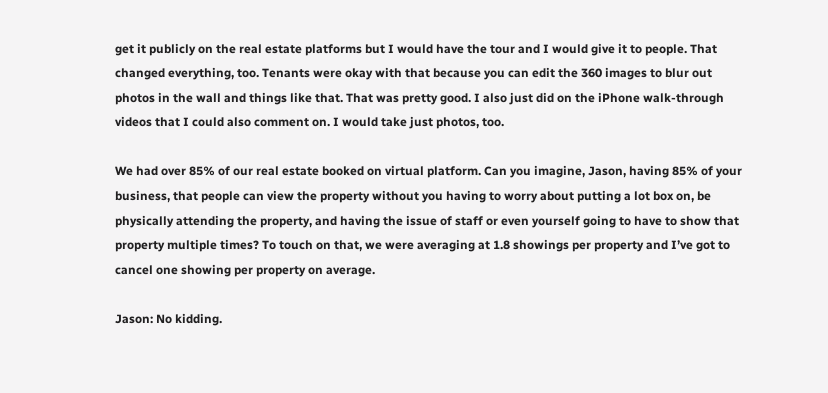get it publicly on the real estate platforms but I would have the tour and I would give it to people. That changed everything, too. Tenants were okay with that because you can edit the 360 images to blur out photos in the wall and things like that. That was pretty good. I also just did on the iPhone walk-through videos that I could also comment on. I would take just photos, too.

We had over 85% of our real estate booked on virtual platform. Can you imagine, Jason, having 85% of your business, that people can view the property without you having to worry about putting a lot box on, be physically attending the property, and having the issue of staff or even yourself going to have to show that property multiple times? To touch on that, we were averaging at 1.8 showings per property and I’ve got to cancel one showing per property on average.

Jason: No kidding.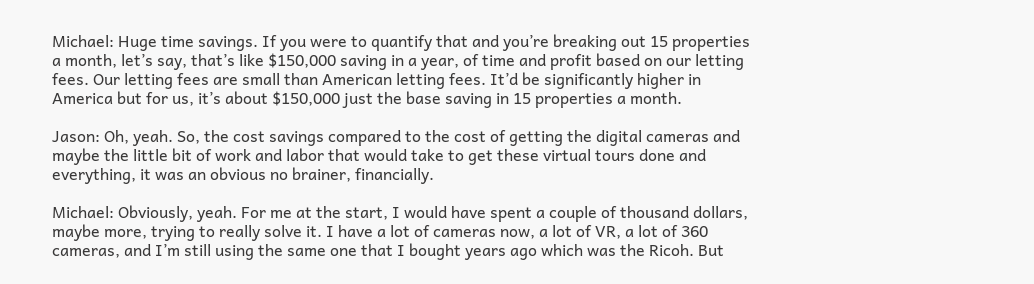Michael: Huge time savings. If you were to quantify that and you’re breaking out 15 properties a month, let’s say, that’s like $150,000 saving in a year, of time and profit based on our letting fees. Our letting fees are small than American letting fees. It’d be significantly higher in America but for us, it’s about $150,000 just the base saving in 15 properties a month.

Jason: Oh, yeah. So, the cost savings compared to the cost of getting the digital cameras and maybe the little bit of work and labor that would take to get these virtual tours done and everything, it was an obvious no brainer, financially.

Michael: Obviously, yeah. For me at the start, I would have spent a couple of thousand dollars, maybe more, trying to really solve it. I have a lot of cameras now, a lot of VR, a lot of 360 cameras, and I’m still using the same one that I bought years ago which was the Ricoh. But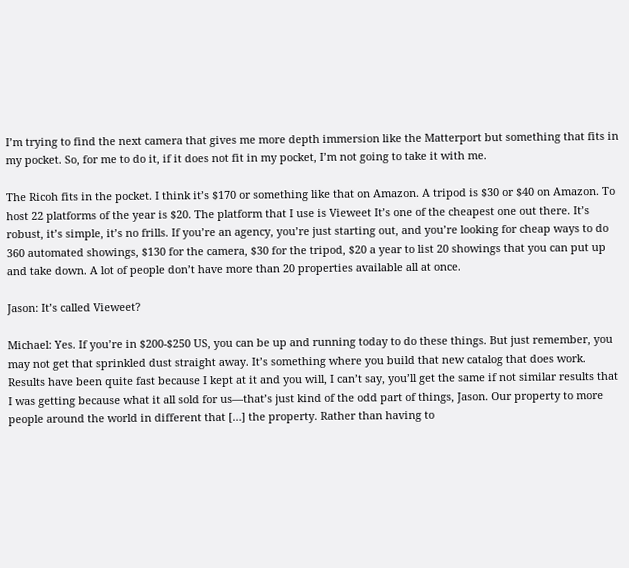I’m trying to find the next camera that gives me more depth immersion like the Matterport but something that fits in my pocket. So, for me to do it, if it does not fit in my pocket, I’m not going to take it with me.

The Ricoh fits in the pocket. I think it’s $170 or something like that on Amazon. A tripod is $30 or $40 on Amazon. To host 22 platforms of the year is $20. The platform that I use is Vieweet It’s one of the cheapest one out there. It’s robust, it’s simple, it’s no frills. If you’re an agency, you’re just starting out, and you’re looking for cheap ways to do 360 automated showings, $130 for the camera, $30 for the tripod, $20 a year to list 20 showings that you can put up and take down. A lot of people don’t have more than 20 properties available all at once.

Jason: It’s called Vieweet?

Michael: Yes. If you’re in $200-$250 US, you can be up and running today to do these things. But just remember, you may not get that sprinkled dust straight away. It’s something where you build that new catalog that does work. Results have been quite fast because I kept at it and you will, I can’t say, you’ll get the same if not similar results that I was getting because what it all sold for us—that’s just kind of the odd part of things, Jason. Our property to more people around the world in different that […] the property. Rather than having to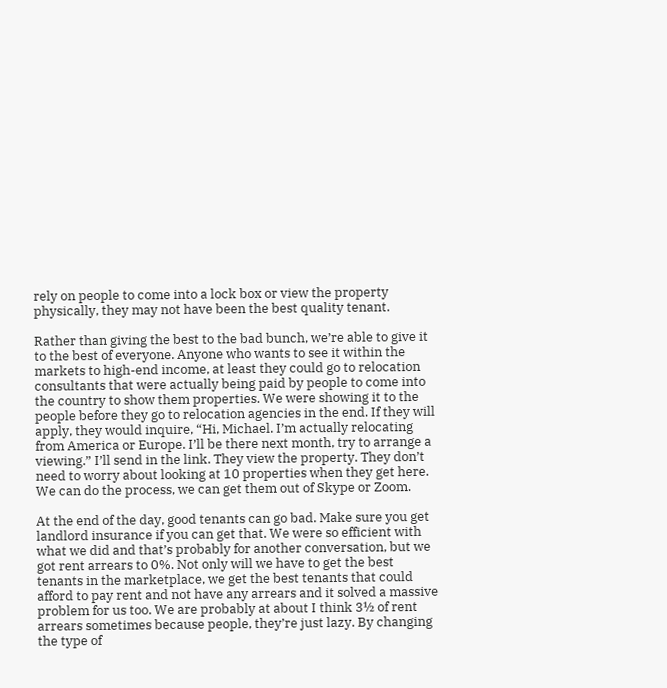rely on people to come into a lock box or view the property physically, they may not have been the best quality tenant.

Rather than giving the best to the bad bunch, we’re able to give it to the best of everyone. Anyone who wants to see it within the markets to high-end income, at least they could go to relocation consultants that were actually being paid by people to come into the country to show them properties. We were showing it to the people before they go to relocation agencies in the end. If they will apply, they would inquire, “Hi, Michael. I’m actually relocating from America or Europe. I’ll be there next month, try to arrange a viewing.” I’ll send in the link. They view the property. They don’t need to worry about looking at 10 properties when they get here. We can do the process, we can get them out of Skype or Zoom.

At the end of the day, good tenants can go bad. Make sure you get landlord insurance if you can get that. We were so efficient with what we did and that’s probably for another conversation, but we got rent arrears to 0%. Not only will we have to get the best tenants in the marketplace, we get the best tenants that could afford to pay rent and not have any arrears and it solved a massive problem for us too. We are probably at about I think 3½ of rent arrears sometimes because people, they’re just lazy. By changing the type of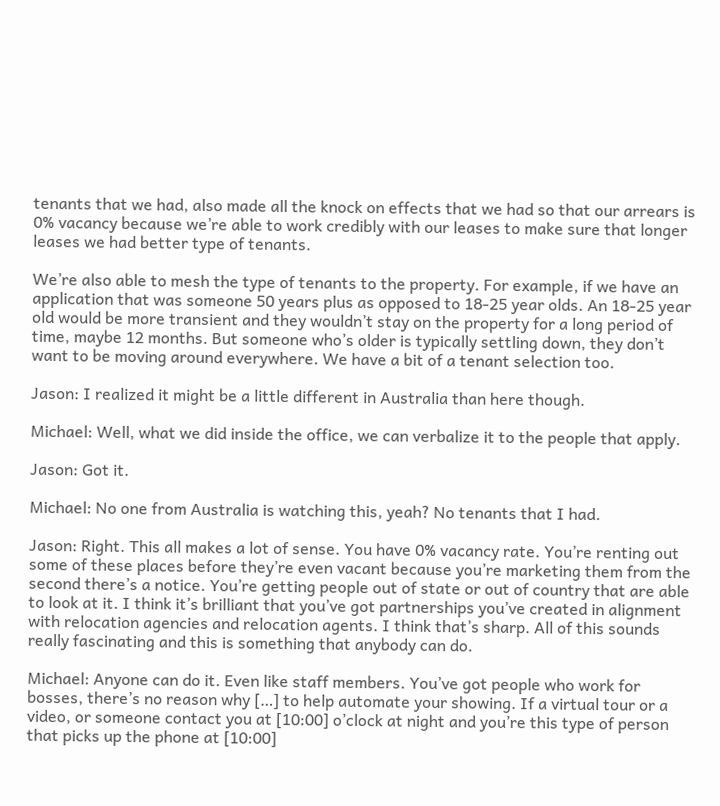tenants that we had, also made all the knock on effects that we had so that our arrears is 0% vacancy because we’re able to work credibly with our leases to make sure that longer leases we had better type of tenants.

We’re also able to mesh the type of tenants to the property. For example, if we have an application that was someone 50 years plus as opposed to 18-25 year olds. An 18-25 year old would be more transient and they wouldn’t stay on the property for a long period of time, maybe 12 months. But someone who’s older is typically settling down, they don’t want to be moving around everywhere. We have a bit of a tenant selection too.

Jason: I realized it might be a little different in Australia than here though.

Michael: Well, what we did inside the office, we can verbalize it to the people that apply.

Jason: Got it.

Michael: No one from Australia is watching this, yeah? No tenants that I had.

Jason: Right. This all makes a lot of sense. You have 0% vacancy rate. You’re renting out some of these places before they’re even vacant because you’re marketing them from the second there’s a notice. You’re getting people out of state or out of country that are able to look at it. I think it’s brilliant that you’ve got partnerships you’ve created in alignment with relocation agencies and relocation agents. I think that’s sharp. All of this sounds really fascinating and this is something that anybody can do.

Michael: Anyone can do it. Even like staff members. You’ve got people who work for bosses, there’s no reason why […] to help automate your showing. If a virtual tour or a video, or someone contact you at [10:00] o’clock at night and you’re this type of person that picks up the phone at [10:00]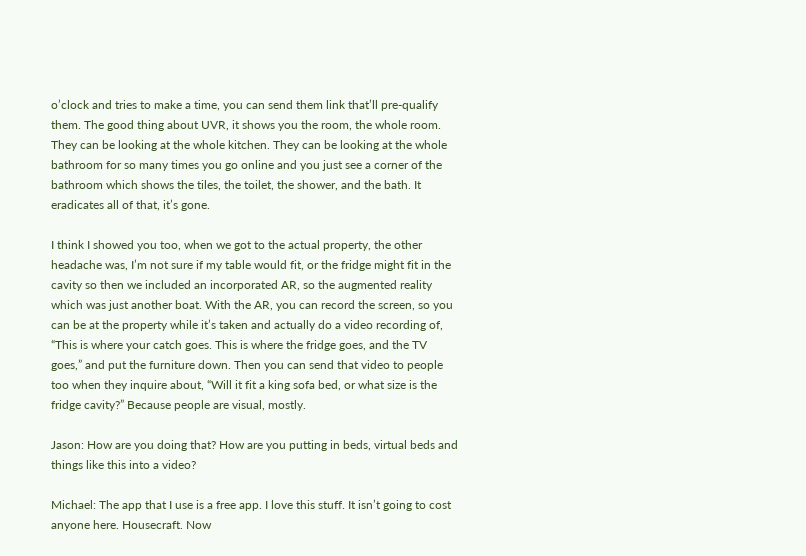o’clock and tries to make a time, you can send them link that’ll pre-qualify them. The good thing about UVR, it shows you the room, the whole room. They can be looking at the whole kitchen. They can be looking at the whole bathroom for so many times you go online and you just see a corner of the bathroom which shows the tiles, the toilet, the shower, and the bath. It eradicates all of that, it’s gone.

I think I showed you too, when we got to the actual property, the other headache was, I’m not sure if my table would fit, or the fridge might fit in the cavity so then we included an incorporated AR, so the augmented reality which was just another boat. With the AR, you can record the screen, so you can be at the property while it’s taken and actually do a video recording of, “This is where your catch goes. This is where the fridge goes, and the TV goes,” and put the furniture down. Then you can send that video to people too when they inquire about, “Will it fit a king sofa bed, or what size is the fridge cavity?” Because people are visual, mostly.

Jason: How are you doing that? How are you putting in beds, virtual beds and things like this into a video?

Michael: The app that I use is a free app. I love this stuff. It isn’t going to cost anyone here. Housecraft. Now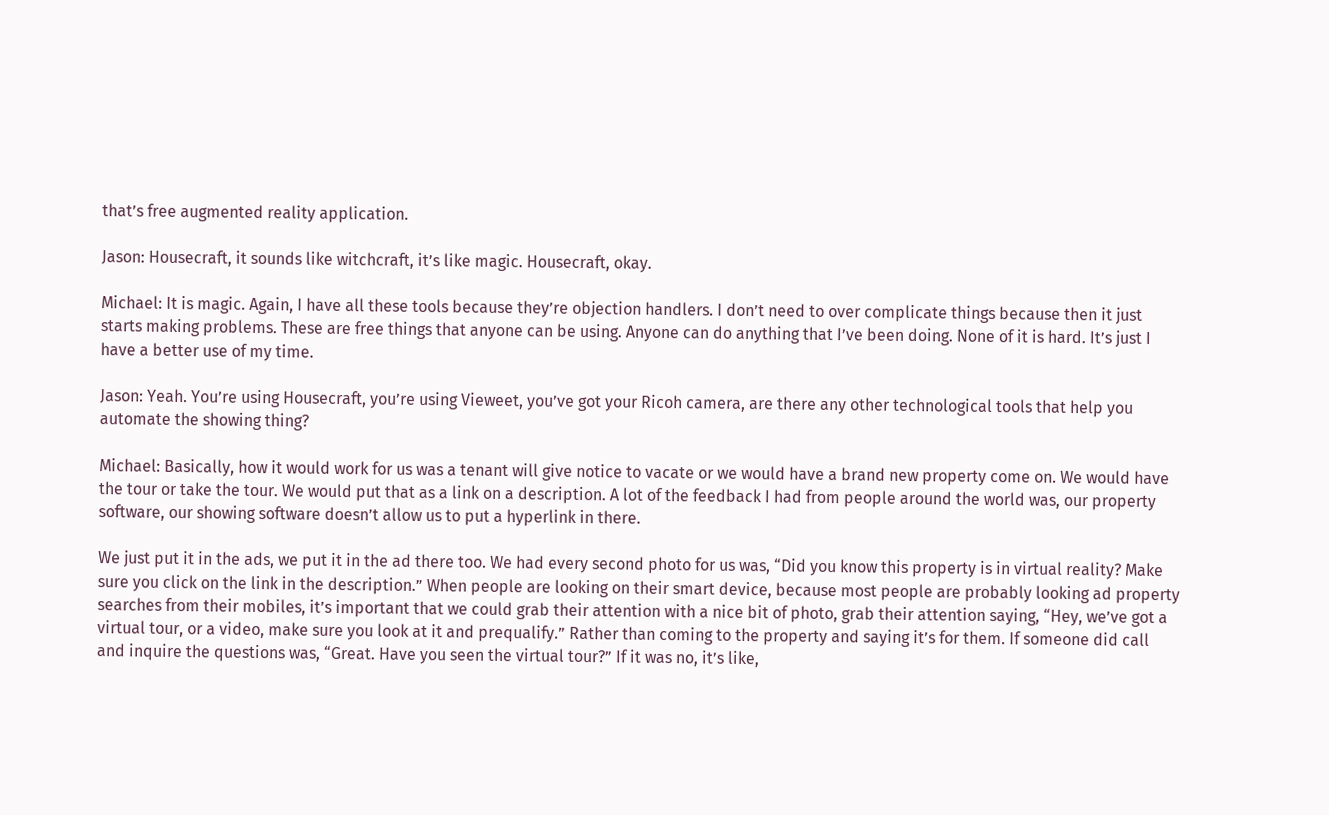that’s free augmented reality application.

Jason: Housecraft, it sounds like witchcraft, it’s like magic. Housecraft, okay.

Michael: It is magic. Again, I have all these tools because they’re objection handlers. I don’t need to over complicate things because then it just starts making problems. These are free things that anyone can be using. Anyone can do anything that I’ve been doing. None of it is hard. It’s just I have a better use of my time.

Jason: Yeah. You’re using Housecraft, you’re using Vieweet, you’ve got your Ricoh camera, are there any other technological tools that help you automate the showing thing?

Michael: Basically, how it would work for us was a tenant will give notice to vacate or we would have a brand new property come on. We would have the tour or take the tour. We would put that as a link on a description. A lot of the feedback I had from people around the world was, our property software, our showing software doesn’t allow us to put a hyperlink in there.

We just put it in the ads, we put it in the ad there too. We had every second photo for us was, “Did you know this property is in virtual reality? Make sure you click on the link in the description.” When people are looking on their smart device, because most people are probably looking ad property searches from their mobiles, it’s important that we could grab their attention with a nice bit of photo, grab their attention saying, “Hey, we’ve got a virtual tour, or a video, make sure you look at it and prequalify.” Rather than coming to the property and saying it’s for them. If someone did call and inquire the questions was, “Great. Have you seen the virtual tour?” If it was no, it’s like,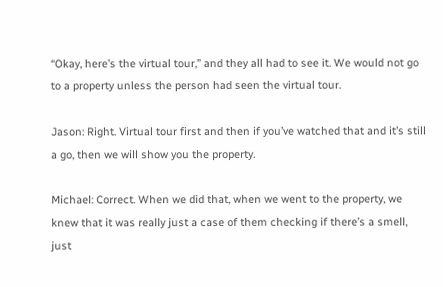“Okay, here’s the virtual tour,” and they all had to see it. We would not go to a property unless the person had seen the virtual tour.

Jason: Right. Virtual tour first and then if you’ve watched that and it’s still a go, then we will show you the property.

Michael: Correct. When we did that, when we went to the property, we knew that it was really just a case of them checking if there’s a smell, just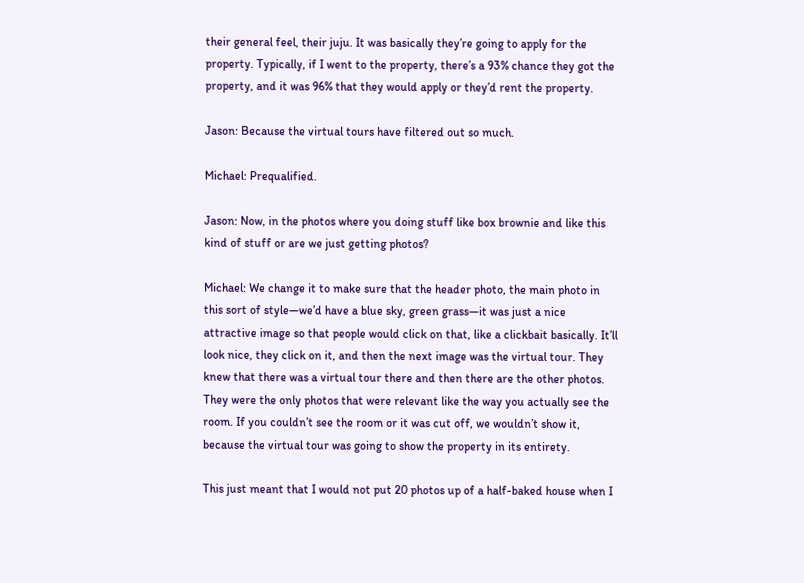their general feel, their juju. It was basically they’re going to apply for the property. Typically, if I went to the property, there’s a 93% chance they got the property, and it was 96% that they would apply or they’d rent the property.

Jason: Because the virtual tours have filtered out so much.

Michael: Prequalified.

Jason: Now, in the photos where you doing stuff like box brownie and like this kind of stuff or are we just getting photos?

Michael: We change it to make sure that the header photo, the main photo in this sort of style—we’d have a blue sky, green grass—it was just a nice attractive image so that people would click on that, like a clickbait basically. It’ll look nice, they click on it, and then the next image was the virtual tour. They knew that there was a virtual tour there and then there are the other photos. They were the only photos that were relevant like the way you actually see the room. If you couldn’t see the room or it was cut off, we wouldn’t show it, because the virtual tour was going to show the property in its entirety.

This just meant that I would not put 20 photos up of a half-baked house when I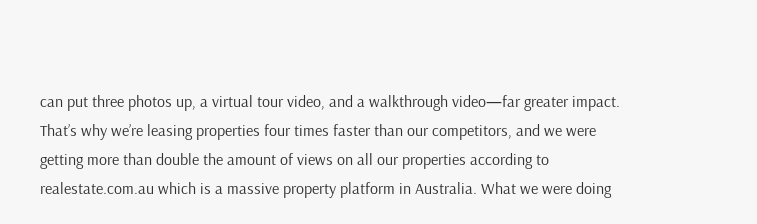can put three photos up, a virtual tour video, and a walkthrough video—far greater impact. That’s why we’re leasing properties four times faster than our competitors, and we were getting more than double the amount of views on all our properties according to realestate.com.au which is a massive property platform in Australia. What we were doing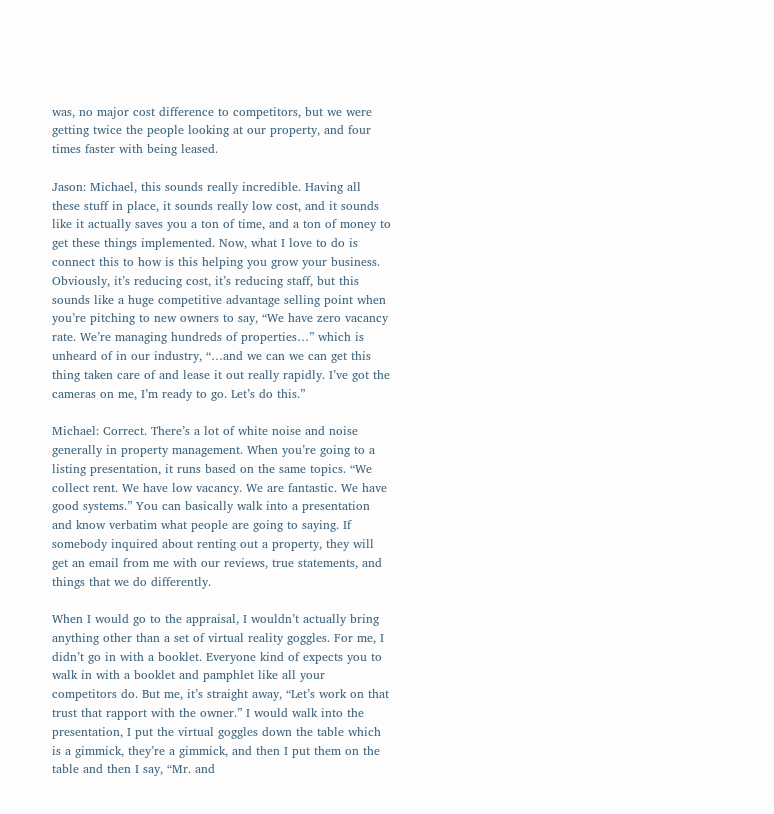was, no major cost difference to competitors, but we were getting twice the people looking at our property, and four times faster with being leased.

Jason: Michael, this sounds really incredible. Having all these stuff in place, it sounds really low cost, and it sounds like it actually saves you a ton of time, and a ton of money to get these things implemented. Now, what I love to do is connect this to how is this helping you grow your business. Obviously, it’s reducing cost, it’s reducing staff, but this sounds like a huge competitive advantage selling point when you’re pitching to new owners to say, “We have zero vacancy rate. We’re managing hundreds of properties…” which is unheard of in our industry, “…and we can we can get this thing taken care of and lease it out really rapidly. I’ve got the cameras on me, I’m ready to go. Let’s do this.”

Michael: Correct. There’s a lot of white noise and noise generally in property management. When you’re going to a listing presentation, it runs based on the same topics. “We collect rent. We have low vacancy. We are fantastic. We have good systems.” You can basically walk into a presentation and know verbatim what people are going to saying. If somebody inquired about renting out a property, they will get an email from me with our reviews, true statements, and things that we do differently.

When I would go to the appraisal, I wouldn’t actually bring anything other than a set of virtual reality goggles. For me, I didn’t go in with a booklet. Everyone kind of expects you to walk in with a booklet and pamphlet like all your competitors do. But me, it’s straight away, “Let’s work on that trust that rapport with the owner.” I would walk into the presentation, I put the virtual goggles down the table which is a gimmick, they’re a gimmick, and then I put them on the table and then I say, “Mr. and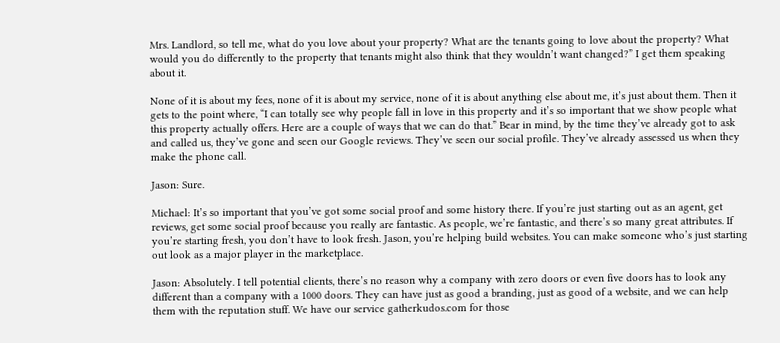Mrs. Landlord, so tell me, what do you love about your property? What are the tenants going to love about the property? What would you do differently to the property that tenants might also think that they wouldn’t want changed?” I get them speaking about it.

None of it is about my fees, none of it is about my service, none of it is about anything else about me, it’s just about them. Then it gets to the point where, “I can totally see why people fall in love in this property and it’s so important that we show people what this property actually offers. Here are a couple of ways that we can do that.” Bear in mind, by the time they’ve already got to ask and called us, they’ve gone and seen our Google reviews. They’ve seen our social profile. They’ve already assessed us when they make the phone call.

Jason: Sure.

Michael: It’s so important that you’ve got some social proof and some history there. If you’re just starting out as an agent, get reviews, get some social proof because you really are fantastic. As people, we’re fantastic, and there’s so many great attributes. If you’re starting fresh, you don’t have to look fresh. Jason, you’re helping build websites. You can make someone who’s just starting out look as a major player in the marketplace.

Jason: Absolutely. I tell potential clients, there’s no reason why a company with zero doors or even five doors has to look any different than a company with a 1000 doors. They can have just as good a branding, just as good of a website, and we can help them with the reputation stuff. We have our service gatherkudos.com for those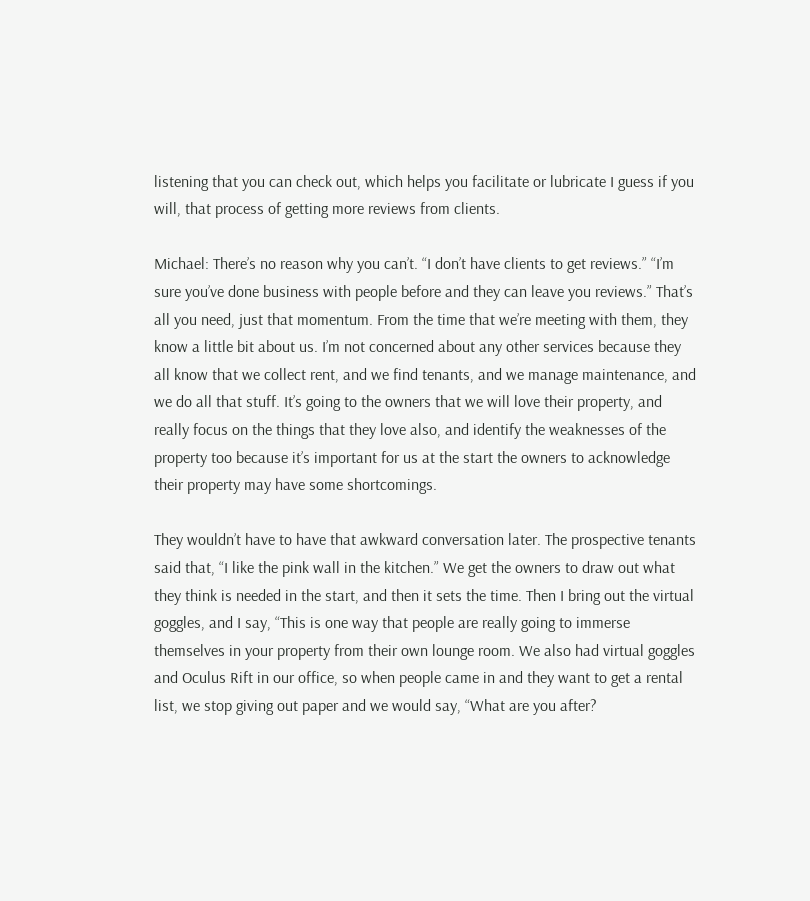listening that you can check out, which helps you facilitate or lubricate I guess if you will, that process of getting more reviews from clients.

Michael: There’s no reason why you can’t. “I don’t have clients to get reviews.” “I’m sure you’ve done business with people before and they can leave you reviews.” That’s all you need, just that momentum. From the time that we’re meeting with them, they know a little bit about us. I’m not concerned about any other services because they all know that we collect rent, and we find tenants, and we manage maintenance, and we do all that stuff. It’s going to the owners that we will love their property, and really focus on the things that they love also, and identify the weaknesses of the property too because it’s important for us at the start the owners to acknowledge their property may have some shortcomings.

They wouldn’t have to have that awkward conversation later. The prospective tenants said that, “I like the pink wall in the kitchen.” We get the owners to draw out what they think is needed in the start, and then it sets the time. Then I bring out the virtual goggles, and I say, “This is one way that people are really going to immerse themselves in your property from their own lounge room. We also had virtual goggles and Oculus Rift in our office, so when people came in and they want to get a rental list, we stop giving out paper and we would say, “What are you after?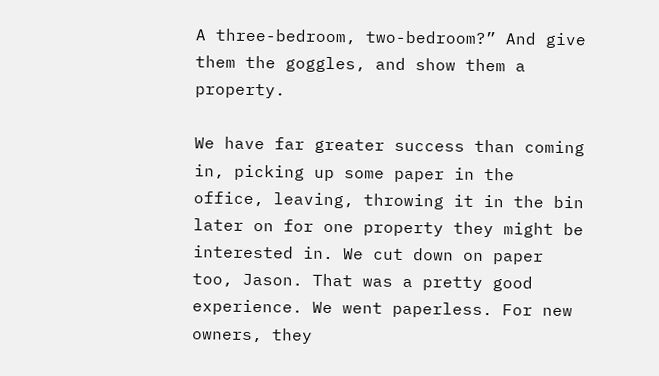A three-bedroom, two-bedroom?” And give them the goggles, and show them a property.

We have far greater success than coming in, picking up some paper in the office, leaving, throwing it in the bin later on for one property they might be interested in. We cut down on paper too, Jason. That was a pretty good experience. We went paperless. For new owners, they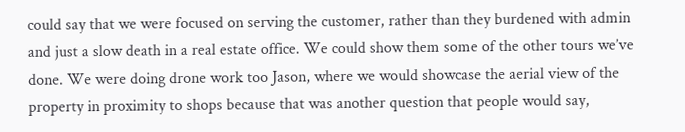could say that we were focused on serving the customer, rather than they burdened with admin and just a slow death in a real estate office. We could show them some of the other tours we’ve done. We were doing drone work too Jason, where we would showcase the aerial view of the property in proximity to shops because that was another question that people would say,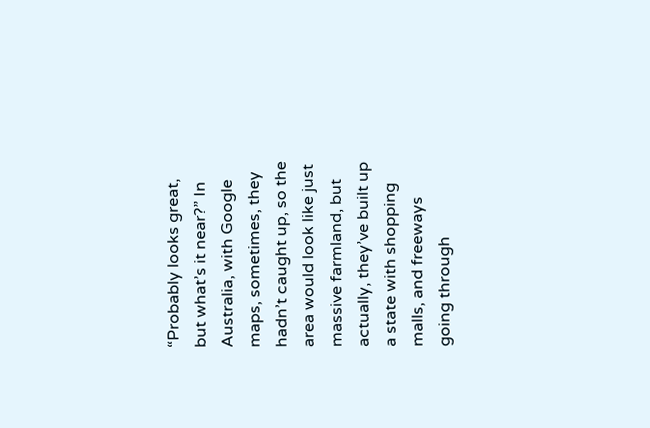“Probably looks great, but what’s it near?” In Australia, with Google maps, sometimes, they hadn’t caught up, so the area would look like just massive farmland, but actually, they’ve built up a state with shopping malls, and freeways going through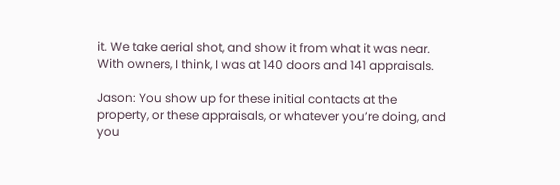it. We take aerial shot, and show it from what it was near. With owners, I think, I was at 140 doors and 141 appraisals.

Jason: You show up for these initial contacts at the property, or these appraisals, or whatever you’re doing, and you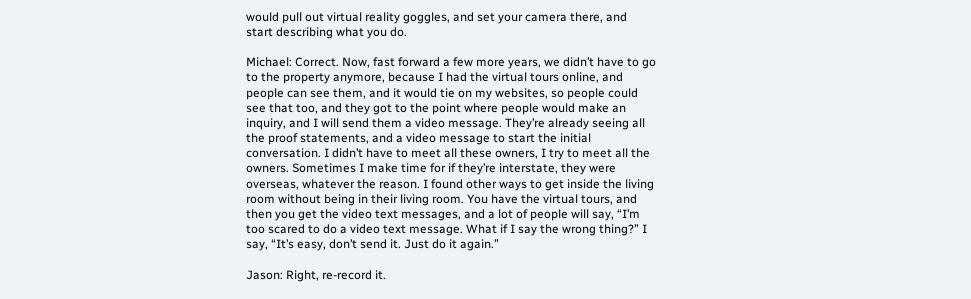would pull out virtual reality goggles, and set your camera there, and start describing what you do.

Michael: Correct. Now, fast forward a few more years, we didn’t have to go to the property anymore, because I had the virtual tours online, and people can see them, and it would tie on my websites, so people could see that too, and they got to the point where people would make an inquiry, and I will send them a video message. They’re already seeing all the proof statements, and a video message to start the initial conversation. I didn’t have to meet all these owners, I try to meet all the owners. Sometimes I make time for if they’re interstate, they were overseas, whatever the reason. I found other ways to get inside the living room without being in their living room. You have the virtual tours, and then you get the video text messages, and a lot of people will say, “I’m too scared to do a video text message. What if I say the wrong thing?” I say, “It’s easy, don’t send it. Just do it again.”

Jason: Right, re-record it.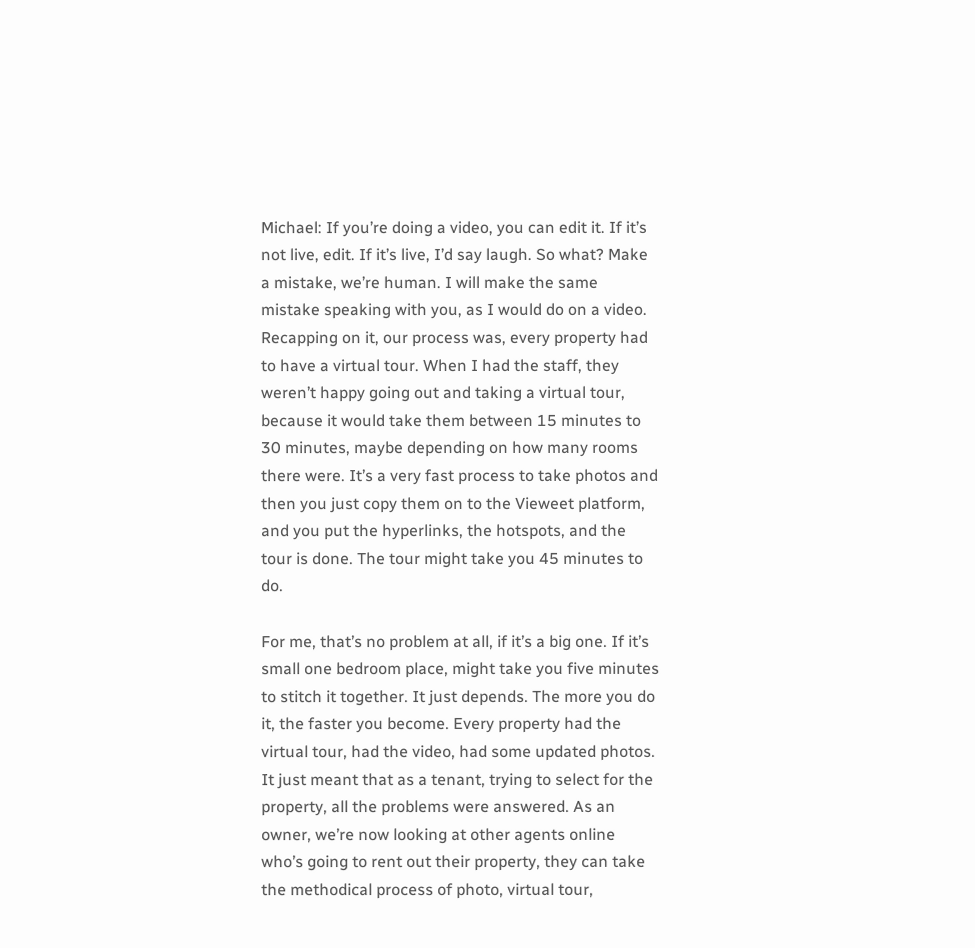Michael: If you’re doing a video, you can edit it. If it’s not live, edit. If it’s live, I’d say laugh. So what? Make a mistake, we’re human. I will make the same mistake speaking with you, as I would do on a video. Recapping on it, our process was, every property had to have a virtual tour. When I had the staff, they weren’t happy going out and taking a virtual tour, because it would take them between 15 minutes to 30 minutes, maybe depending on how many rooms there were. It’s a very fast process to take photos and then you just copy them on to the Vieweet platform, and you put the hyperlinks, the hotspots, and the tour is done. The tour might take you 45 minutes to do.

For me, that’s no problem at all, if it’s a big one. If it’s small one bedroom place, might take you five minutes to stitch it together. It just depends. The more you do it, the faster you become. Every property had the virtual tour, had the video, had some updated photos. It just meant that as a tenant, trying to select for the property, all the problems were answered. As an owner, we’re now looking at other agents online who’s going to rent out their property, they can take the methodical process of photo, virtual tour,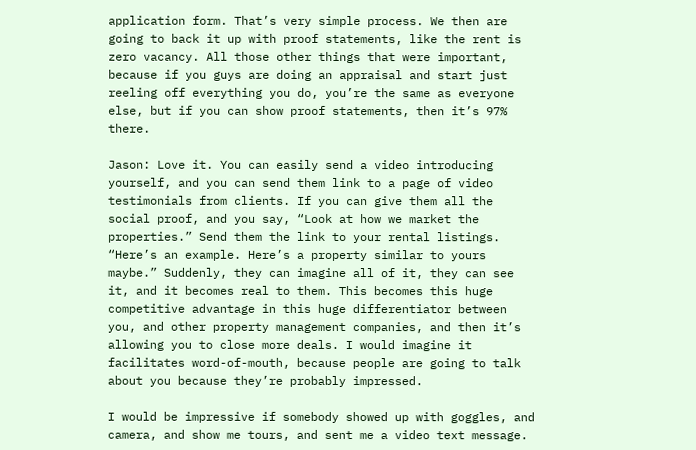application form. That’s very simple process. We then are going to back it up with proof statements, like the rent is zero vacancy. All those other things that were important, because if you guys are doing an appraisal and start just reeling off everything you do, you’re the same as everyone else, but if you can show proof statements, then it’s 97% there.

Jason: Love it. You can easily send a video introducing yourself, and you can send them link to a page of video testimonials from clients. If you can give them all the social proof, and you say, “Look at how we market the properties.” Send them the link to your rental listings. “Here’s an example. Here’s a property similar to yours maybe.” Suddenly, they can imagine all of it, they can see it, and it becomes real to them. This becomes this huge competitive advantage in this huge differentiator between you, and other property management companies, and then it’s allowing you to close more deals. I would imagine it facilitates word-of-mouth, because people are going to talk about you because they’re probably impressed.

I would be impressive if somebody showed up with goggles, and camera, and show me tours, and sent me a video text message.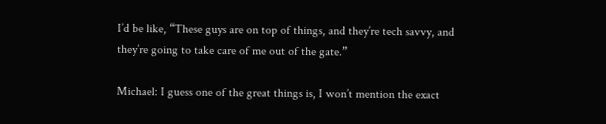I’d be like, “These guys are on top of things, and they’re tech savvy, and they’re going to take care of me out of the gate.”

Michael: I guess one of the great things is, I won’t mention the exact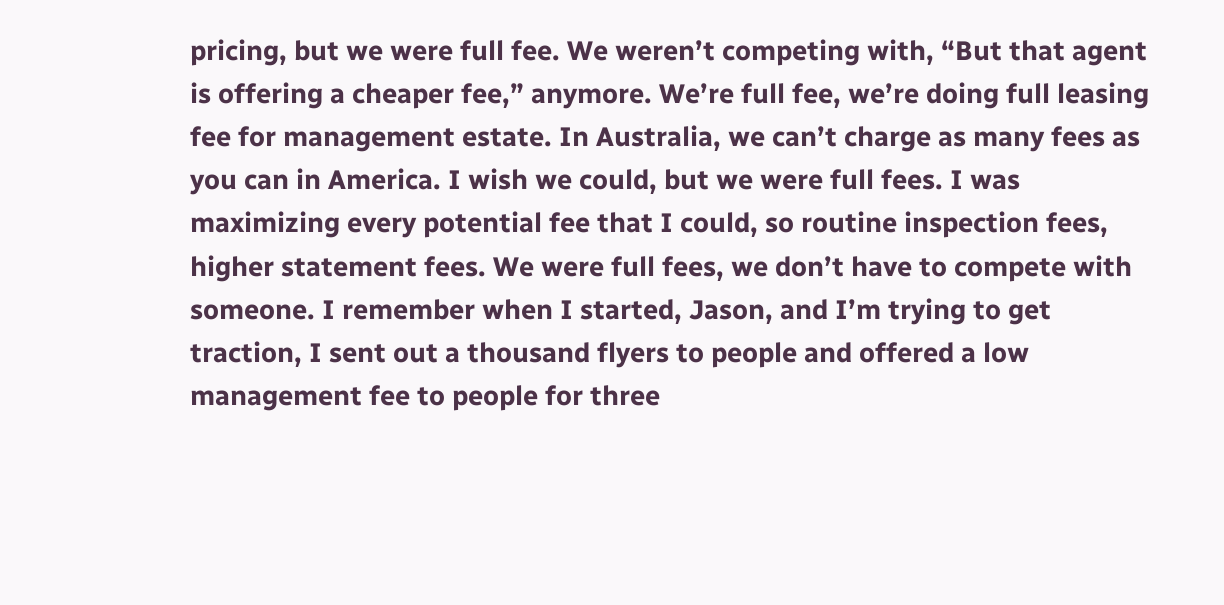pricing, but we were full fee. We weren’t competing with, “But that agent is offering a cheaper fee,” anymore. We’re full fee, we’re doing full leasing fee for management estate. In Australia, we can’t charge as many fees as you can in America. I wish we could, but we were full fees. I was maximizing every potential fee that I could, so routine inspection fees, higher statement fees. We were full fees, we don’t have to compete with someone. I remember when I started, Jason, and I’m trying to get traction, I sent out a thousand flyers to people and offered a low management fee to people for three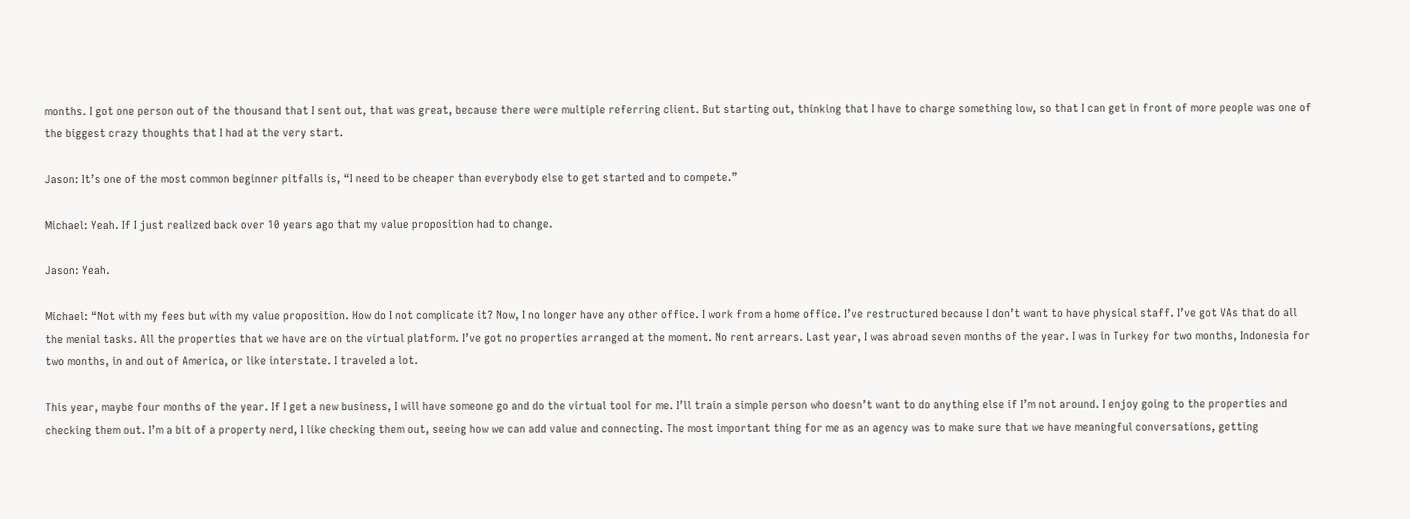months. I got one person out of the thousand that I sent out, that was great, because there were multiple referring client. But starting out, thinking that I have to charge something low, so that I can get in front of more people was one of the biggest crazy thoughts that I had at the very start.

Jason: It’s one of the most common beginner pitfalls is, “I need to be cheaper than everybody else to get started and to compete.”

Michael: Yeah. If I just realized back over 10 years ago that my value proposition had to change.

Jason: Yeah.

Michael: “Not with my fees but with my value proposition. How do I not complicate it? Now, I no longer have any other office. I work from a home office. I’ve restructured because I don’t want to have physical staff. I’ve got VAs that do all the menial tasks. All the properties that we have are on the virtual platform. I’ve got no properties arranged at the moment. No rent arrears. Last year, I was abroad seven months of the year. I was in Turkey for two months, Indonesia for two months, in and out of America, or like interstate. I traveled a lot.

This year, maybe four months of the year. If I get a new business, I will have someone go and do the virtual tool for me. I’ll train a simple person who doesn’t want to do anything else if I’m not around. I enjoy going to the properties and checking them out. I’m a bit of a property nerd, I like checking them out, seeing how we can add value and connecting. The most important thing for me as an agency was to make sure that we have meaningful conversations, getting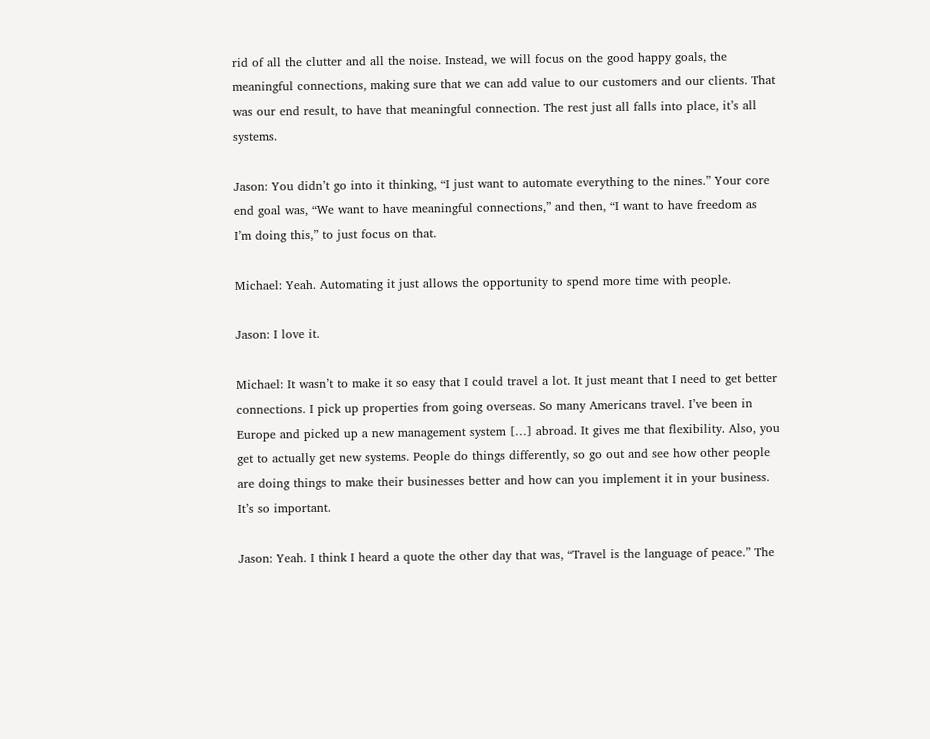rid of all the clutter and all the noise. Instead, we will focus on the good happy goals, the meaningful connections, making sure that we can add value to our customers and our clients. That was our end result, to have that meaningful connection. The rest just all falls into place, it’s all systems.

Jason: You didn’t go into it thinking, “I just want to automate everything to the nines.” Your core end goal was, “We want to have meaningful connections,” and then, “I want to have freedom as I’m doing this,” to just focus on that.

Michael: Yeah. Automating it just allows the opportunity to spend more time with people.

Jason: I love it.

Michael: It wasn’t to make it so easy that I could travel a lot. It just meant that I need to get better connections. I pick up properties from going overseas. So many Americans travel. I’ve been in Europe and picked up a new management system […] abroad. It gives me that flexibility. Also, you get to actually get new systems. People do things differently, so go out and see how other people are doing things to make their businesses better and how can you implement it in your business. It’s so important.

Jason: Yeah. I think I heard a quote the other day that was, “Travel is the language of peace.” The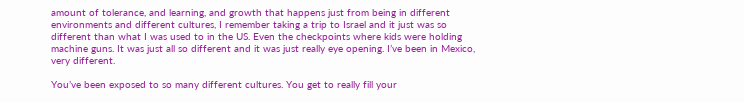amount of tolerance, and learning, and growth that happens just from being in different environments and different cultures, I remember taking a trip to Israel and it just was so different than what I was used to in the US. Even the checkpoints where kids were holding machine guns. It was just all so different and it was just really eye opening. I’ve been in Mexico, very different.

You’ve been exposed to so many different cultures. You get to really fill your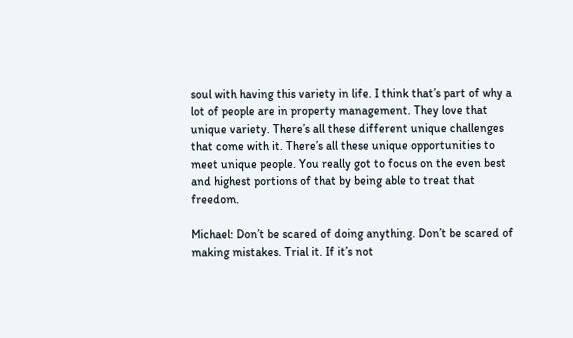soul with having this variety in life. I think that’s part of why a lot of people are in property management. They love that unique variety. There’s all these different unique challenges that come with it. There’s all these unique opportunities to meet unique people. You really got to focus on the even best and highest portions of that by being able to treat that freedom.

Michael: Don’t be scared of doing anything. Don’t be scared of making mistakes. Trial it. If it’s not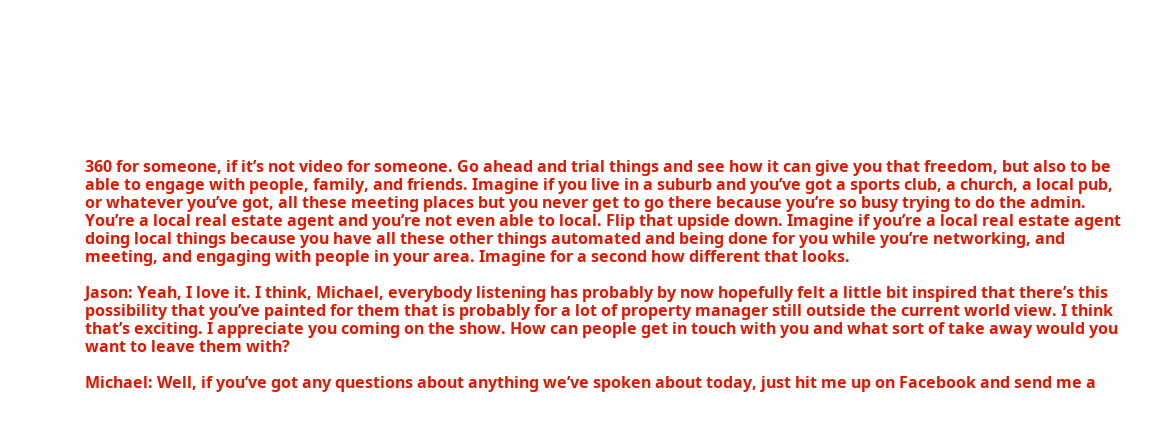360 for someone, if it’s not video for someone. Go ahead and trial things and see how it can give you that freedom, but also to be able to engage with people, family, and friends. Imagine if you live in a suburb and you’ve got a sports club, a church, a local pub, or whatever you’ve got, all these meeting places but you never get to go there because you’re so busy trying to do the admin. You’re a local real estate agent and you’re not even able to local. Flip that upside down. Imagine if you’re a local real estate agent doing local things because you have all these other things automated and being done for you while you’re networking, and meeting, and engaging with people in your area. Imagine for a second how different that looks.

Jason: Yeah, I love it. I think, Michael, everybody listening has probably by now hopefully felt a little bit inspired that there’s this possibility that you’ve painted for them that is probably for a lot of property manager still outside the current world view. I think that’s exciting. I appreciate you coming on the show. How can people get in touch with you and what sort of take away would you want to leave them with?

Michael: Well, if you’ve got any questions about anything we’ve spoken about today, just hit me up on Facebook and send me a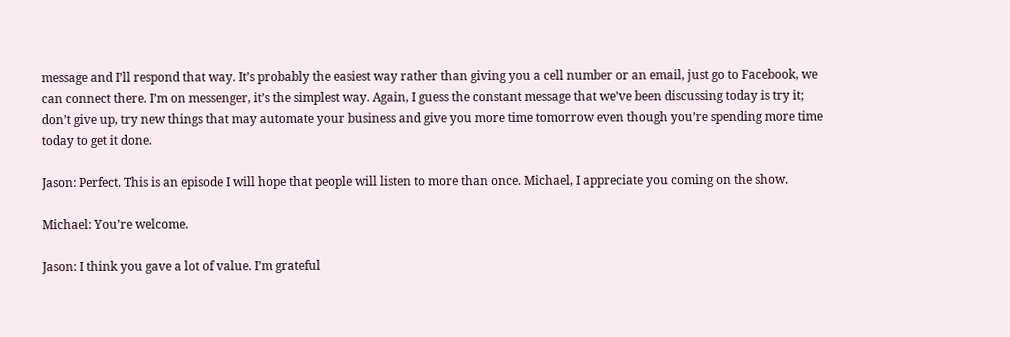message and I’ll respond that way. It’s probably the easiest way rather than giving you a cell number or an email, just go to Facebook, we can connect there. I’m on messenger, it’s the simplest way. Again, I guess the constant message that we’ve been discussing today is try it; don’t give up, try new things that may automate your business and give you more time tomorrow even though you’re spending more time today to get it done.

Jason: Perfect. This is an episode I will hope that people will listen to more than once. Michael, I appreciate you coming on the show.

Michael: You’re welcome.

Jason: I think you gave a lot of value. I’m grateful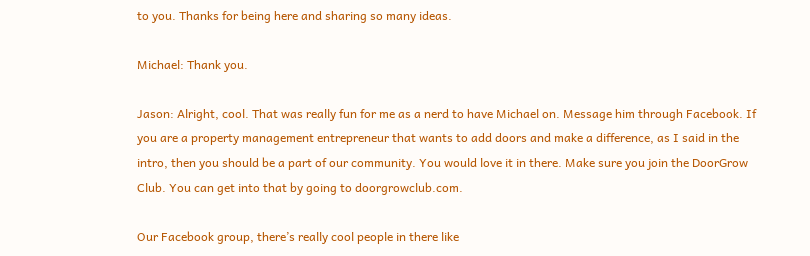to you. Thanks for being here and sharing so many ideas.

Michael: Thank you.

Jason: Alright, cool. That was really fun for me as a nerd to have Michael on. Message him through Facebook. If you are a property management entrepreneur that wants to add doors and make a difference, as I said in the intro, then you should be a part of our community. You would love it in there. Make sure you join the DoorGrow Club. You can get into that by going to doorgrowclub.com.

Our Facebook group, there’s really cool people in there like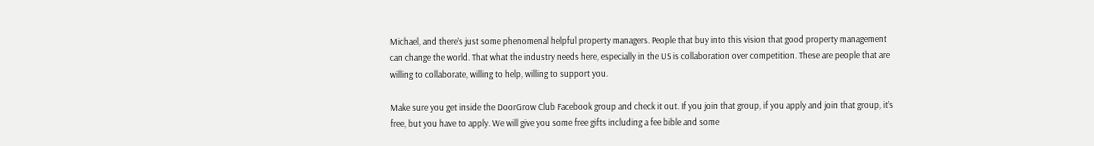Michael, and there’s just some phenomenal helpful property managers. People that buy into this vision that good property management can change the world. That what the industry needs here, especially in the US is collaboration over competition. These are people that are willing to collaborate, willing to help, willing to support you.

Make sure you get inside the DoorGrow Club Facebook group and check it out. If you join that group, if you apply and join that group, it’s free, but you have to apply. We will give you some free gifts including a fee bible and some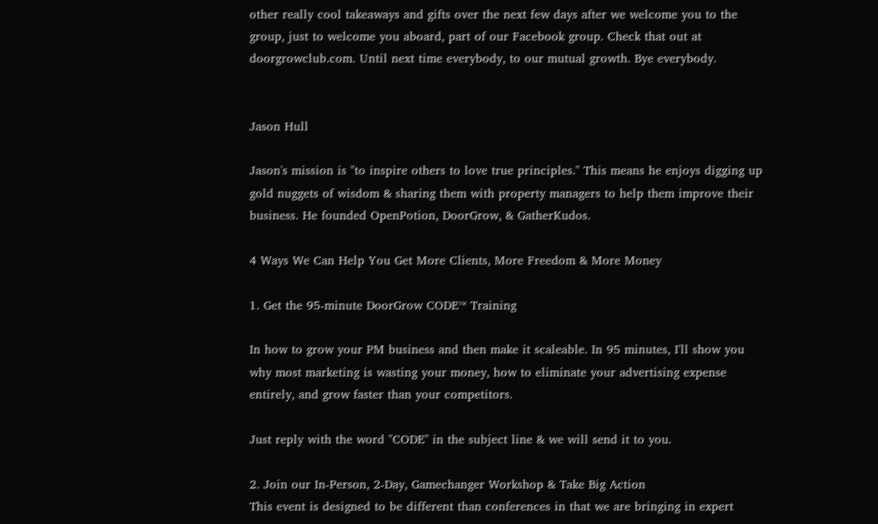other really cool takeaways and gifts over the next few days after we welcome you to the group, just to welcome you aboard, part of our Facebook group. Check that out at doorgrowclub.com. Until next time everybody, to our mutual growth. Bye everybody.


Jason Hull

Jason's mission is "to inspire others to love true principles." This means he enjoys digging up gold nuggets of wisdom & sharing them with property managers to help them improve their business. He founded OpenPotion, DoorGrow, & GatherKudos.

4 Ways We Can Help You Get More Clients, More Freedom & More Money

1. Get the 95-minute DoorGrow CODE™ Training

In how to grow your PM business and then make it scaleable. In 95 minutes, I'll show you why most marketing is wasting your money, how to eliminate your advertising expense entirely, and grow faster than your competitors.

Just reply with the word "CODE" in the subject line & we will send it to you.

2. Join our In-Person, 2-Day, Gamechanger Workshop & Take Big Action
This event is designed to be different than conferences in that we are bringing in expert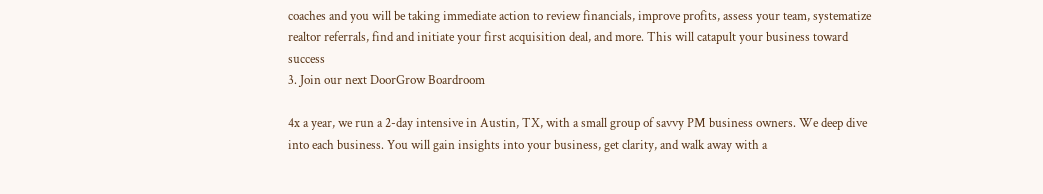coaches and you will be taking immediate action to review financials, improve profits, assess your team, systematize realtor referrals, find and initiate your first acquisition deal, and more. This will catapult your business toward success
3. Join our next DoorGrow Boardroom

4x a year, we run a 2-day intensive in Austin, TX, with a small group of savvy PM business owners. We deep dive into each business. You will gain insights into your business, get clarity, and walk away with a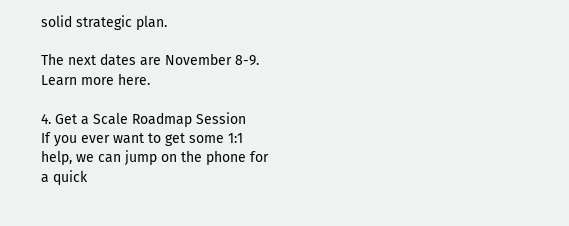solid strategic plan.

The next dates are November 8-9. Learn more here.

4. Get a Scale Roadmap Session
If you ever want to get some 1:1 help, we can jump on the phone for a quick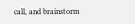call, and brainstorm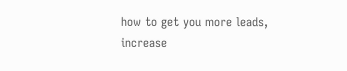how to get you more leads, increase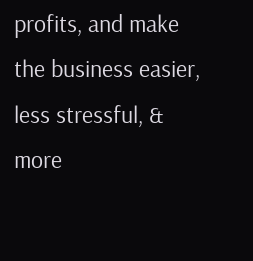profits, and make the business easier, less stressful, & more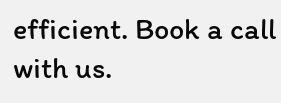efficient. Book a call with us.